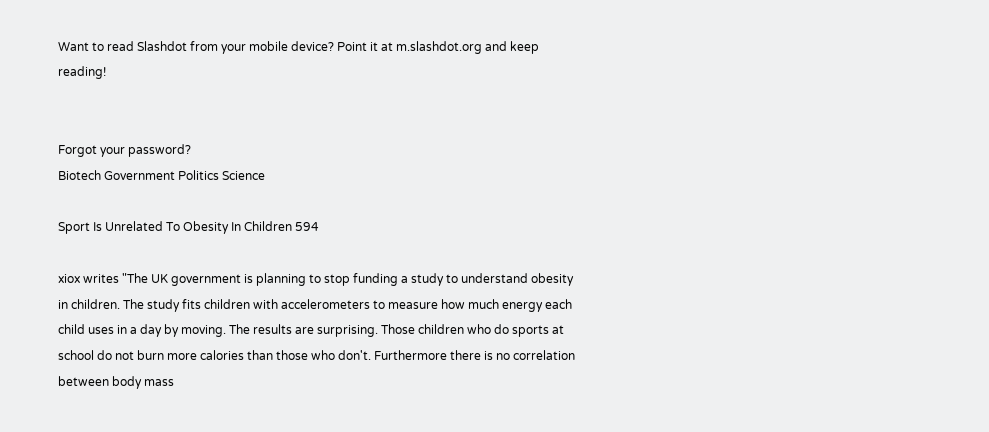Want to read Slashdot from your mobile device? Point it at m.slashdot.org and keep reading!


Forgot your password?
Biotech Government Politics Science

Sport Is Unrelated To Obesity In Children 594

xiox writes "The UK government is planning to stop funding a study to understand obesity in children. The study fits children with accelerometers to measure how much energy each child uses in a day by moving. The results are surprising. Those children who do sports at school do not burn more calories than those who don't. Furthermore there is no correlation between body mass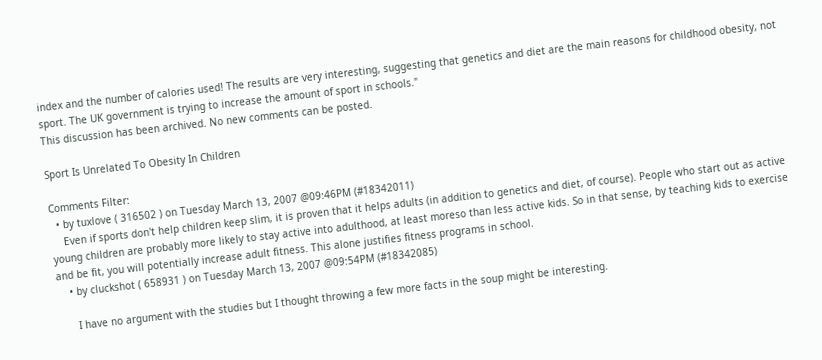index and the number of calories used! The results are very interesting, suggesting that genetics and diet are the main reasons for childhood obesity, not sport. The UK government is trying to increase the amount of sport in schools."
This discussion has been archived. No new comments can be posted.

Sport Is Unrelated To Obesity In Children

Comments Filter:
  • by tuxlove ( 316502 ) on Tuesday March 13, 2007 @09:46PM (#18342011)
    Even if sports don't help children keep slim, it is proven that it helps adults (in addition to genetics and diet, of course). People who start out as active young children are probably more likely to stay active into adulthood, at least moreso than less active kids. So in that sense, by teaching kids to exercise and be fit, you will potentially increase adult fitness. This alone justifies fitness programs in school.
    • by cluckshot ( 658931 ) on Tuesday March 13, 2007 @09:54PM (#18342085)

      I have no argument with the studies but I thought throwing a few more facts in the soup might be interesting.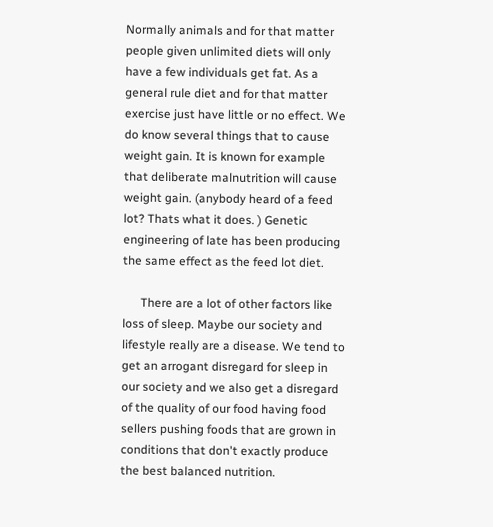Normally animals and for that matter people given unlimited diets will only have a few individuals get fat. As a general rule diet and for that matter exercise just have little or no effect. We do know several things that to cause weight gain. It is known for example that deliberate malnutrition will cause weight gain. (anybody heard of a feed lot? Thats what it does. ) Genetic engineering of late has been producing the same effect as the feed lot diet.

      There are a lot of other factors like loss of sleep. Maybe our society and lifestyle really are a disease. We tend to get an arrogant disregard for sleep in our society and we also get a disregard of the quality of our food having food sellers pushing foods that are grown in conditions that don't exactly produce the best balanced nutrition.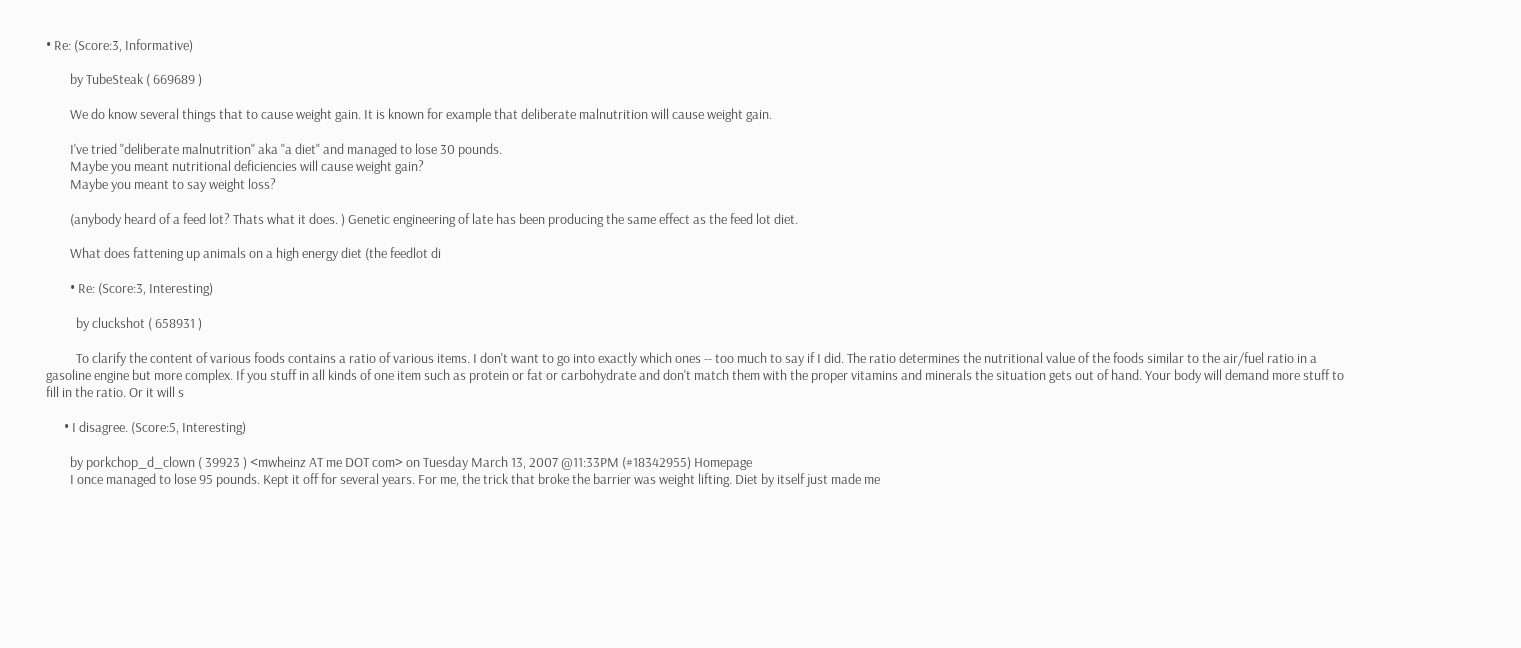• Re: (Score:3, Informative)

        by TubeSteak ( 669689 )

        We do know several things that to cause weight gain. It is known for example that deliberate malnutrition will cause weight gain.

        I've tried "deliberate malnutrition" aka "a diet" and managed to lose 30 pounds.
        Maybe you meant nutritional deficiencies will cause weight gain?
        Maybe you meant to say weight loss?

        (anybody heard of a feed lot? Thats what it does. ) Genetic engineering of late has been producing the same effect as the feed lot diet.

        What does fattening up animals on a high energy diet (the feedlot di

        • Re: (Score:3, Interesting)

          by cluckshot ( 658931 )

          To clarify the content of various foods contains a ratio of various items. I don't want to go into exactly which ones -- too much to say if I did. The ratio determines the nutritional value of the foods similar to the air/fuel ratio in a gasoline engine but more complex. If you stuff in all kinds of one item such as protein or fat or carbohydrate and don't match them with the proper vitamins and minerals the situation gets out of hand. Your body will demand more stuff to fill in the ratio. Or it will s

      • I disagree. (Score:5, Interesting)

        by porkchop_d_clown ( 39923 ) <mwheinz AT me DOT com> on Tuesday March 13, 2007 @11:33PM (#18342955) Homepage
        I once managed to lose 95 pounds. Kept it off for several years. For me, the trick that broke the barrier was weight lifting. Diet by itself just made me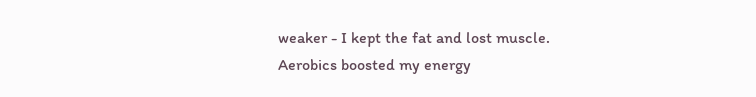weaker - I kept the fat and lost muscle. Aerobics boosted my energy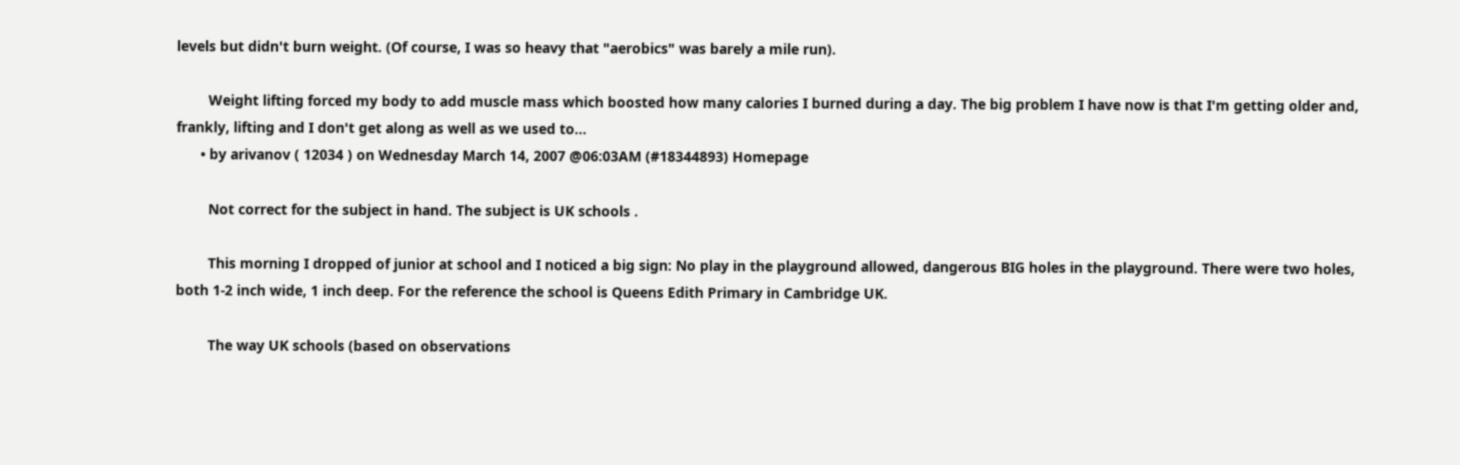levels but didn't burn weight. (Of course, I was so heavy that "aerobics" was barely a mile run).

        Weight lifting forced my body to add muscle mass which boosted how many calories I burned during a day. The big problem I have now is that I'm getting older and, frankly, lifting and I don't get along as well as we used to...
      • by arivanov ( 12034 ) on Wednesday March 14, 2007 @06:03AM (#18344893) Homepage

        Not correct for the subject in hand. The subject is UK schools .

        This morning I dropped of junior at school and I noticed a big sign: No play in the playground allowed, dangerous BIG holes in the playground. There were two holes, both 1-2 inch wide, 1 inch deep. For the reference the school is Queens Edith Primary in Cambridge UK.

        The way UK schools (based on observations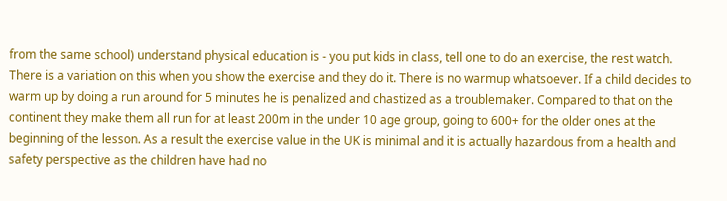from the same school) understand physical education is - you put kids in class, tell one to do an exercise, the rest watch. There is a variation on this when you show the exercise and they do it. There is no warmup whatsoever. If a child decides to warm up by doing a run around for 5 minutes he is penalized and chastized as a troublemaker. Compared to that on the continent they make them all run for at least 200m in the under 10 age group, going to 600+ for the older ones at the beginning of the lesson. As a result the exercise value in the UK is minimal and it is actually hazardous from a health and safety perspective as the children have had no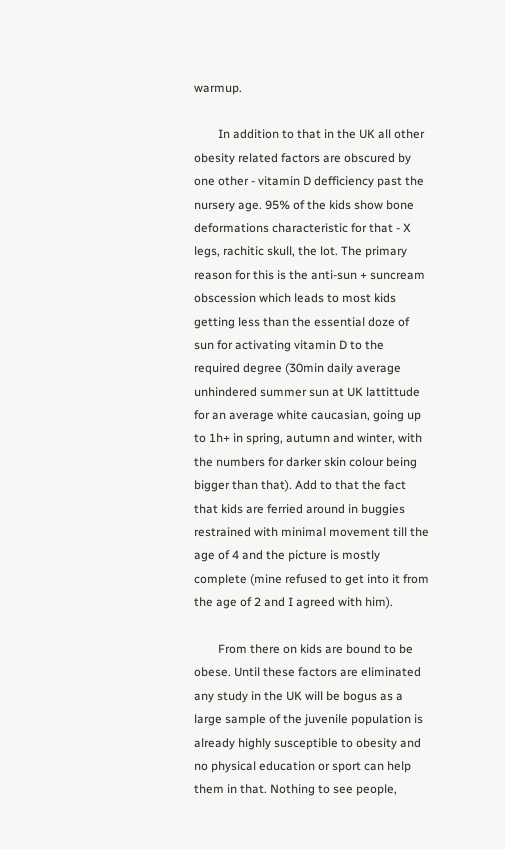warmup.

        In addition to that in the UK all other obesity related factors are obscured by one other - vitamin D defficiency past the nursery age. 95% of the kids show bone deformations characteristic for that - X legs, rachitic skull, the lot. The primary reason for this is the anti-sun + suncream obscession which leads to most kids getting less than the essential doze of sun for activating vitamin D to the required degree (30min daily average unhindered summer sun at UK lattittude for an average white caucasian, going up to 1h+ in spring, autumn and winter, with the numbers for darker skin colour being bigger than that). Add to that the fact that kids are ferried around in buggies restrained with minimal movement till the age of 4 and the picture is mostly complete (mine refused to get into it from the age of 2 and I agreed with him).

        From there on kids are bound to be obese. Until these factors are eliminated any study in the UK will be bogus as a large sample of the juvenile population is already highly susceptible to obesity and no physical education or sport can help them in that. Nothing to see people,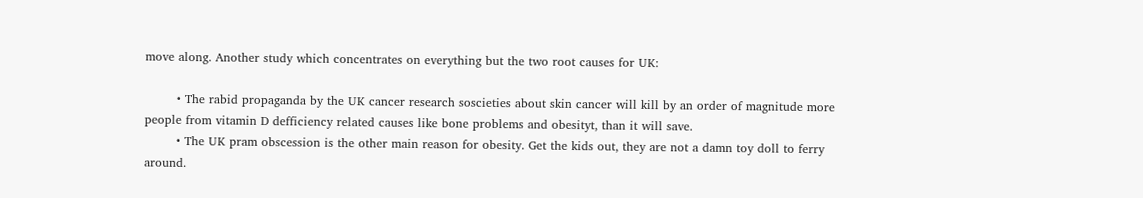move along. Another study which concentrates on everything but the two root causes for UK:

        • The rabid propaganda by the UK cancer research soscieties about skin cancer will kill by an order of magnitude more people from vitamin D defficiency related causes like bone problems and obesityt, than it will save.
        • The UK pram obscession is the other main reason for obesity. Get the kids out, they are not a damn toy doll to ferry around.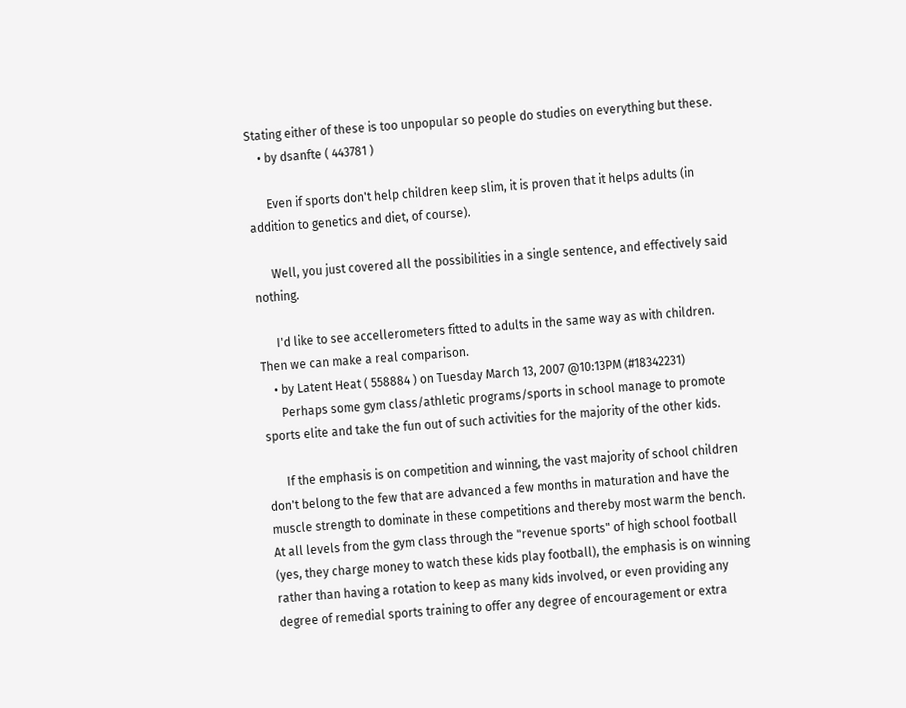Stating either of these is too unpopular so people do studies on everything but these.
    • by dsanfte ( 443781 )

      Even if sports don't help children keep slim, it is proven that it helps adults (in addition to genetics and diet, of course).

      Well, you just covered all the possibilities in a single sentence, and effectively said nothing.

      I'd like to see accellerometers fitted to adults in the same way as with children. Then we can make a real comparison.
    • by Latent Heat ( 558884 ) on Tuesday March 13, 2007 @10:13PM (#18342231)
      Perhaps some gym class/athletic programs/sports in school manage to promote sports elite and take the fun out of such activities for the majority of the other kids.

      If the emphasis is on competition and winning, the vast majority of school children don't belong to the few that are advanced a few months in maturation and have the muscle strength to dominate in these competitions and thereby most warm the bench. At all levels from the gym class through the "revenue sports" of high school football (yes, they charge money to watch these kids play football), the emphasis is on winning rather than having a rotation to keep as many kids involved, or even providing any degree of remedial sports training to offer any degree of encouragement or extra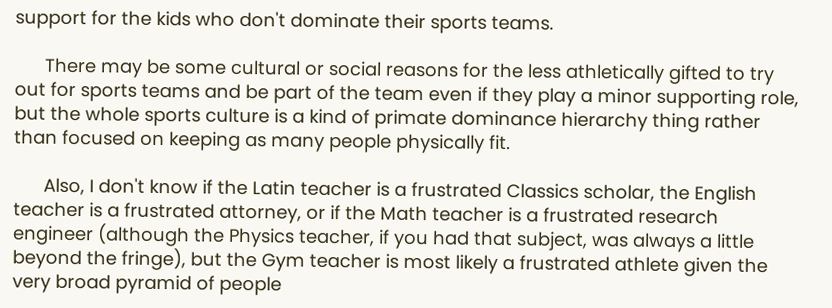support for the kids who don't dominate their sports teams.

      There may be some cultural or social reasons for the less athletically gifted to try out for sports teams and be part of the team even if they play a minor supporting role, but the whole sports culture is a kind of primate dominance hierarchy thing rather than focused on keeping as many people physically fit.

      Also, I don't know if the Latin teacher is a frustrated Classics scholar, the English teacher is a frustrated attorney, or if the Math teacher is a frustrated research engineer (although the Physics teacher, if you had that subject, was always a little beyond the fringe), but the Gym teacher is most likely a frustrated athlete given the very broad pyramid of people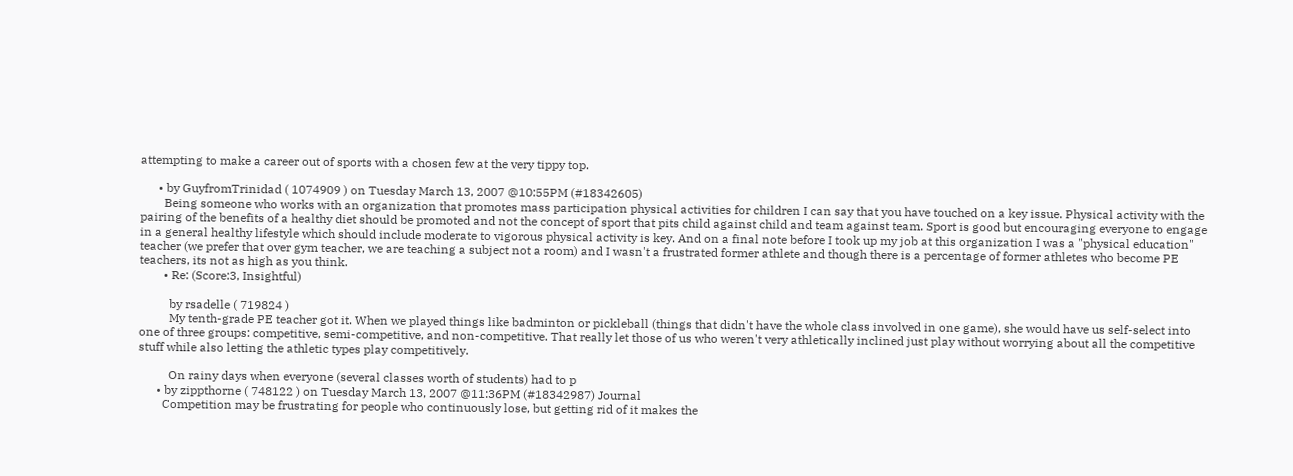attempting to make a career out of sports with a chosen few at the very tippy top.

      • by GuyfromTrinidad ( 1074909 ) on Tuesday March 13, 2007 @10:55PM (#18342605)
        Being someone who works with an organization that promotes mass participation physical activities for children I can say that you have touched on a key issue. Physical activity with the pairing of the benefits of a healthy diet should be promoted and not the concept of sport that pits child against child and team against team. Sport is good but encouraging everyone to engage in a general healthy lifestyle which should include moderate to vigorous physical activity is key. And on a final note before I took up my job at this organization I was a "physical education" teacher (we prefer that over gym teacher, we are teaching a subject not a room) and I wasn't a frustrated former athlete and though there is a percentage of former athletes who become PE teachers, its not as high as you think.
        • Re: (Score:3, Insightful)

          by rsadelle ( 719824 )
          My tenth-grade PE teacher got it. When we played things like badminton or pickleball (things that didn't have the whole class involved in one game), she would have us self-select into one of three groups: competitive, semi-competitive, and non-competitive. That really let those of us who weren't very athletically inclined just play without worrying about all the competitive stuff while also letting the athletic types play competitively.

          On rainy days when everyone (several classes worth of students) had to p
      • by zippthorne ( 748122 ) on Tuesday March 13, 2007 @11:36PM (#18342987) Journal
        Competition may be frustrating for people who continuously lose, but getting rid of it makes the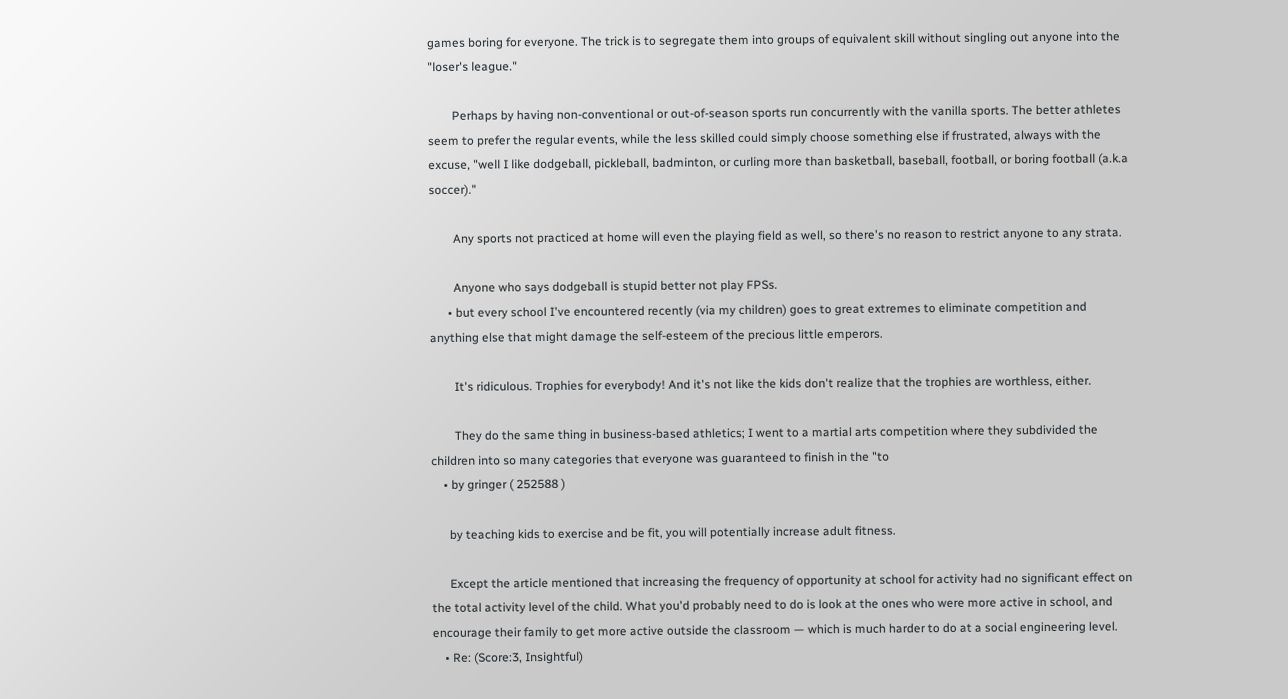games boring for everyone. The trick is to segregate them into groups of equivalent skill without singling out anyone into the "loser's league."

        Perhaps by having non-conventional or out-of-season sports run concurrently with the vanilla sports. The better athletes seem to prefer the regular events, while the less skilled could simply choose something else if frustrated, always with the excuse, "well I like dodgeball, pickleball, badminton, or curling more than basketball, baseball, football, or boring football (a.k.a soccer)."

        Any sports not practiced at home will even the playing field as well, so there's no reason to restrict anyone to any strata.

        Anyone who says dodgeball is stupid better not play FPSs.
      • but every school I've encountered recently (via my children) goes to great extremes to eliminate competition and anything else that might damage the self-esteem of the precious little emperors.

        It's ridiculous. Trophies for everybody! And it's not like the kids don't realize that the trophies are worthless, either.

        They do the same thing in business-based athletics; I went to a martial arts competition where they subdivided the children into so many categories that everyone was guaranteed to finish in the "to
    • by gringer ( 252588 )

      by teaching kids to exercise and be fit, you will potentially increase adult fitness.

      Except the article mentioned that increasing the frequency of opportunity at school for activity had no significant effect on the total activity level of the child. What you'd probably need to do is look at the ones who were more active in school, and encourage their family to get more active outside the classroom — which is much harder to do at a social engineering level.
    • Re: (Score:3, Insightful)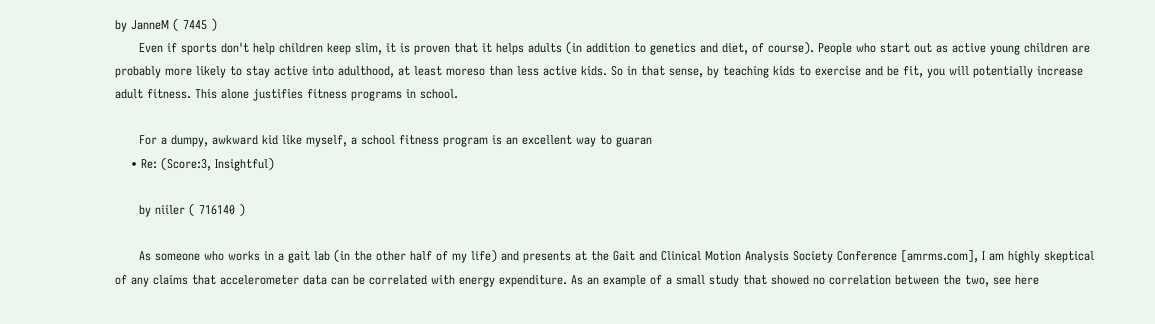by JanneM ( 7445 )
      Even if sports don't help children keep slim, it is proven that it helps adults (in addition to genetics and diet, of course). People who start out as active young children are probably more likely to stay active into adulthood, at least moreso than less active kids. So in that sense, by teaching kids to exercise and be fit, you will potentially increase adult fitness. This alone justifies fitness programs in school.

      For a dumpy, awkward kid like myself, a school fitness program is an excellent way to guaran
    • Re: (Score:3, Insightful)

      by niiler ( 716140 )

      As someone who works in a gait lab (in the other half of my life) and presents at the Gait and Clinical Motion Analysis Society Conference [amrms.com], I am highly skeptical of any claims that accelerometer data can be correlated with energy expenditure. As an example of a small study that showed no correlation between the two, see here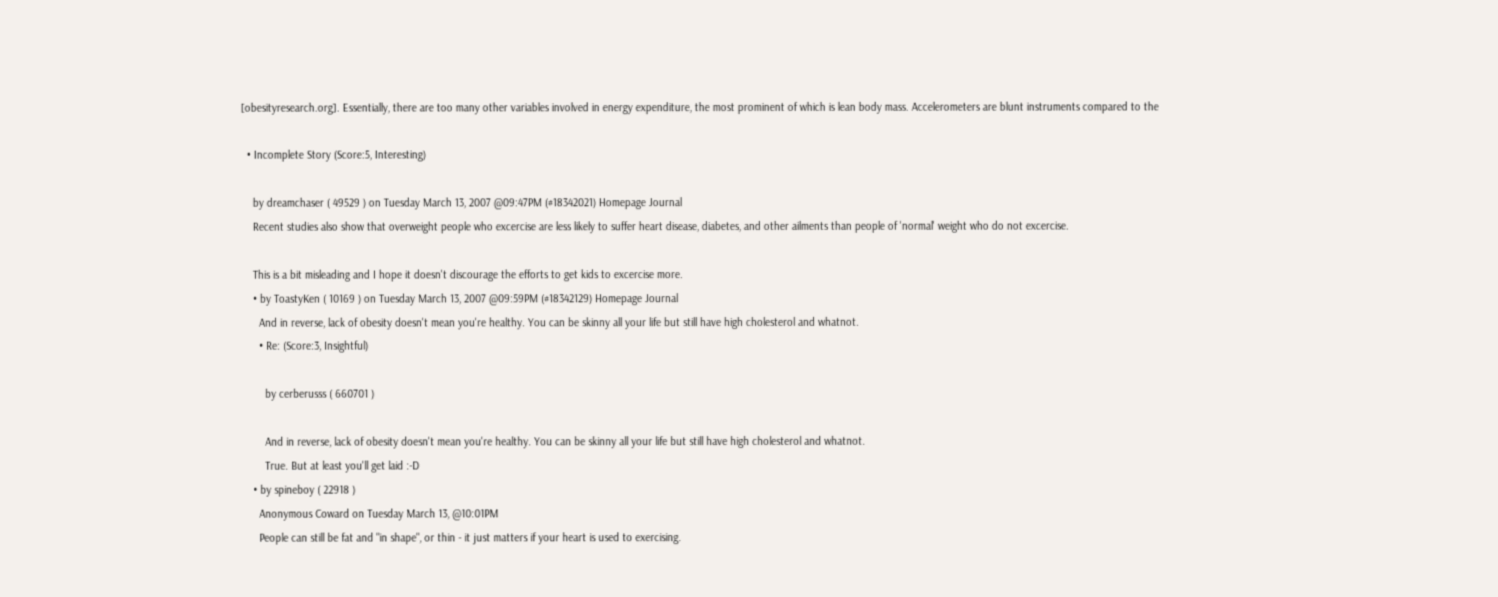[obesityresearch.org]. Essentially, there are too many other variables involved in energy expenditure, the most prominent of which is lean body mass. Accelerometers are blunt instruments compared to the

  • Incomplete Story (Score:5, Interesting)

    by dreamchaser ( 49529 ) on Tuesday March 13, 2007 @09:47PM (#18342021) Homepage Journal
    Recent studies also show that overweight people who excercise are less likely to suffer heart disease, diabetes, and other ailments than people of 'normal' weight who do not excercise.

    This is a bit misleading and I hope it doesn't discourage the efforts to get kids to excercise more.
    • by ToastyKen ( 10169 ) on Tuesday March 13, 2007 @09:59PM (#18342129) Homepage Journal
      And in reverse, lack of obesity doesn't mean you're healthy. You can be skinny all your life but still have high cholesterol and whatnot.
      • Re: (Score:3, Insightful)

        by cerberusss ( 660701 )

        And in reverse, lack of obesity doesn't mean you're healthy. You can be skinny all your life but still have high cholesterol and whatnot.
        True. But at least you'll get laid :-D
    • by spineboy ( 22918 )
      Anonymous Coward on Tuesday March 13, @10:01PM
      People can still be fat and "in shape", or thin - it just matters if your heart is used to exercising.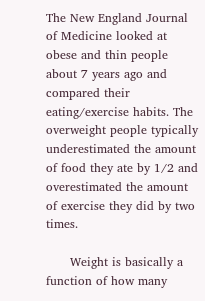The New England Journal of Medicine looked at obese and thin people about 7 years ago and compared their eating/exercise habits. The overweight people typically underestimated the amount of food they ate by 1/2 and overestimated the amount of exercise they did by two times.

      Weight is basically a function of how many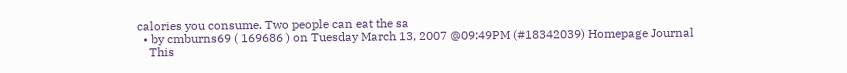calories you consume. Two people can eat the sa
  • by cmburns69 ( 169686 ) on Tuesday March 13, 2007 @09:49PM (#18342039) Homepage Journal
    This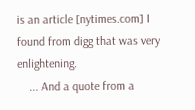is an article [nytimes.com] I found from digg that was very enlightening.
    ... And a quote from a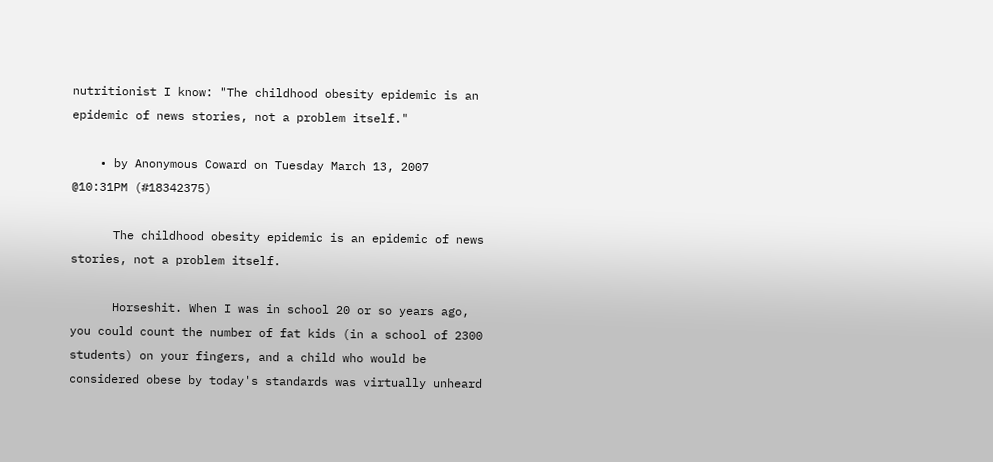nutritionist I know: "The childhood obesity epidemic is an epidemic of news stories, not a problem itself."

    • by Anonymous Coward on Tuesday March 13, 2007 @10:31PM (#18342375)

      The childhood obesity epidemic is an epidemic of news stories, not a problem itself.

      Horseshit. When I was in school 20 or so years ago, you could count the number of fat kids (in a school of 2300 students) on your fingers, and a child who would be considered obese by today's standards was virtually unheard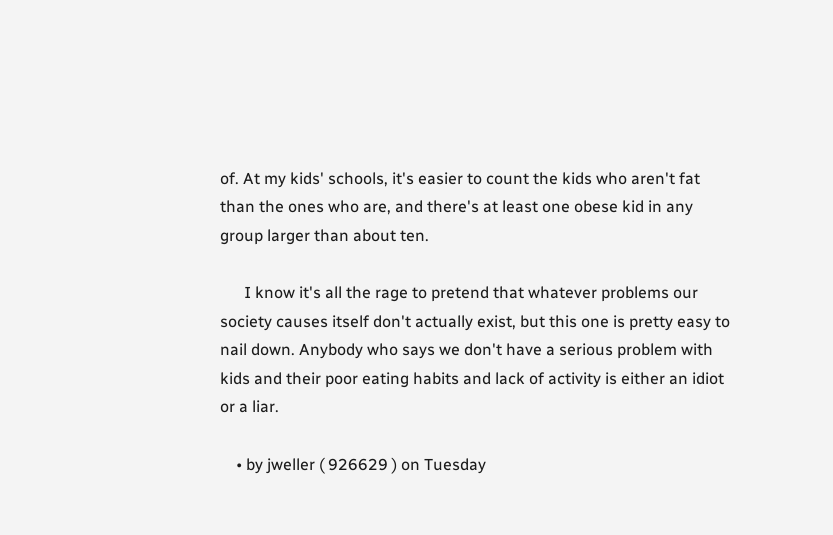of. At my kids' schools, it's easier to count the kids who aren't fat than the ones who are, and there's at least one obese kid in any group larger than about ten.

      I know it's all the rage to pretend that whatever problems our society causes itself don't actually exist, but this one is pretty easy to nail down. Anybody who says we don't have a serious problem with kids and their poor eating habits and lack of activity is either an idiot or a liar.

    • by jweller ( 926629 ) on Tuesday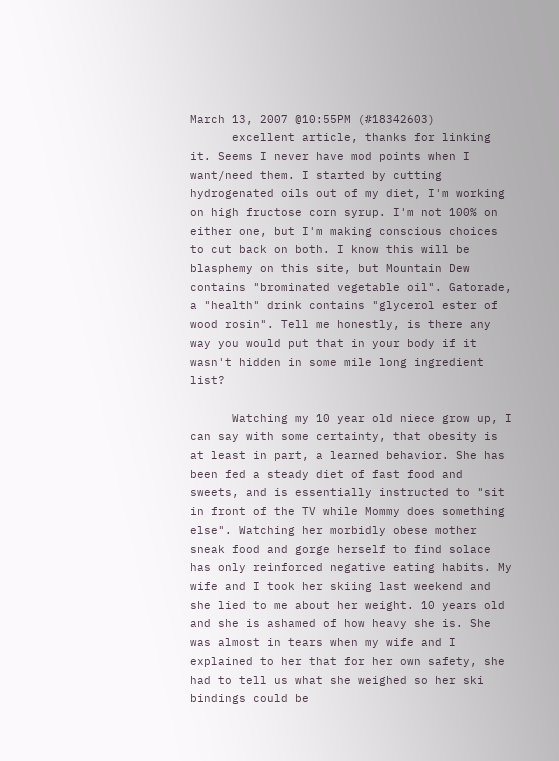March 13, 2007 @10:55PM (#18342603)
      excellent article, thanks for linking it. Seems I never have mod points when I want/need them. I started by cutting hydrogenated oils out of my diet, I'm working on high fructose corn syrup. I'm not 100% on either one, but I'm making conscious choices to cut back on both. I know this will be blasphemy on this site, but Mountain Dew contains "brominated vegetable oil". Gatorade, a "health" drink contains "glycerol ester of wood rosin". Tell me honestly, is there any way you would put that in your body if it wasn't hidden in some mile long ingredient list?

      Watching my 10 year old niece grow up, I can say with some certainty, that obesity is at least in part, a learned behavior. She has been fed a steady diet of fast food and sweets, and is essentially instructed to "sit in front of the TV while Mommy does something else". Watching her morbidly obese mother sneak food and gorge herself to find solace has only reinforced negative eating habits. My wife and I took her skiing last weekend and she lied to me about her weight. 10 years old and she is ashamed of how heavy she is. She was almost in tears when my wife and I explained to her that for her own safety, she had to tell us what she weighed so her ski bindings could be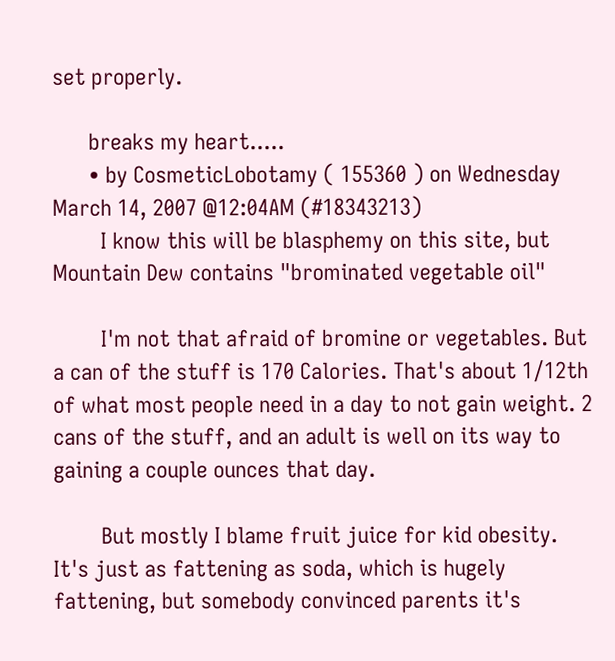set properly.

      breaks my heart.....
      • by CosmeticLobotamy ( 155360 ) on Wednesday March 14, 2007 @12:04AM (#18343213)
        I know this will be blasphemy on this site, but Mountain Dew contains "brominated vegetable oil"

        I'm not that afraid of bromine or vegetables. But a can of the stuff is 170 Calories. That's about 1/12th of what most people need in a day to not gain weight. 2 cans of the stuff, and an adult is well on its way to gaining a couple ounces that day.

        But mostly I blame fruit juice for kid obesity. It's just as fattening as soda, which is hugely fattening, but somebody convinced parents it's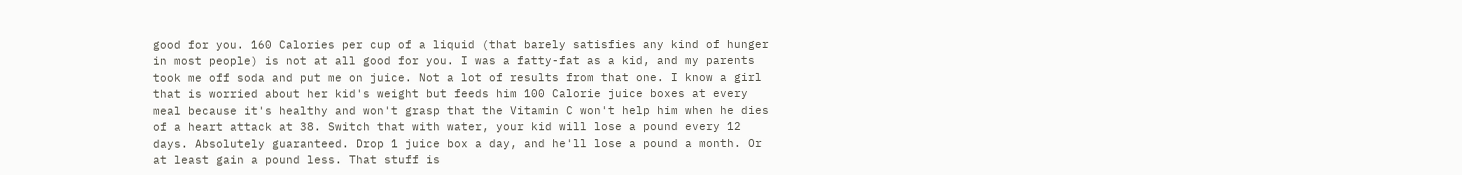good for you. 160 Calories per cup of a liquid (that barely satisfies any kind of hunger in most people) is not at all good for you. I was a fatty-fat as a kid, and my parents took me off soda and put me on juice. Not a lot of results from that one. I know a girl that is worried about her kid's weight but feeds him 100 Calorie juice boxes at every meal because it's healthy and won't grasp that the Vitamin C won't help him when he dies of a heart attack at 38. Switch that with water, your kid will lose a pound every 12 days. Absolutely guaranteed. Drop 1 juice box a day, and he'll lose a pound a month. Or at least gain a pound less. That stuff is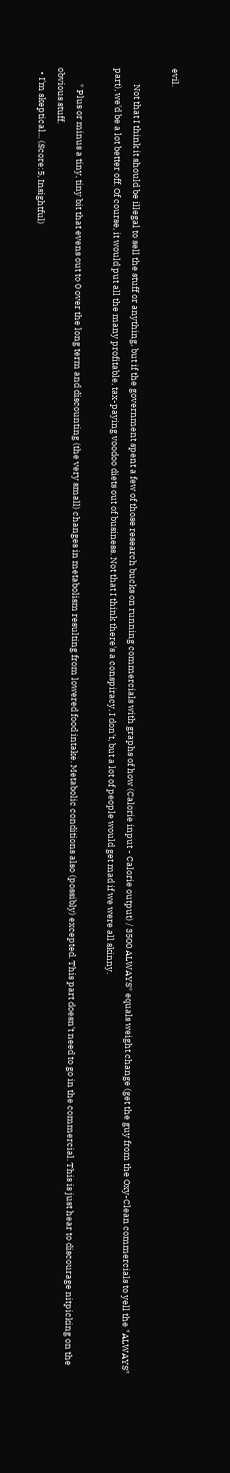evil.

        Not that I think it should be illegal to sell the stuff or anything, but if the government spent a few of those research bucks on running commercials with graphs of how (Calorie input - Calorie output) / 3500 ALWAYS* equals weight change (get the guy from the Oxy-Clean commercials to yell the "ALWAYS" part), we'd be a lot better off. Of course, it would put all the many profitable, tax-paying voodoo diets out of business. Not that I think there's a conspiracy, I don't, but a lot of people would get mad if we were all skinny.

        * Plus or minus a tiny, tiny bit that evens out to 0 over the long term and discounting (the very small) changes in metabolism resulting from lowered food intake. Metabolic conditions also (possibly) excepted. This part doesn't need to go in the commercial. This is just hear to discourage nitpicking on the obvious stuff.
  • I'm skeptical... (Score:5, Insightful)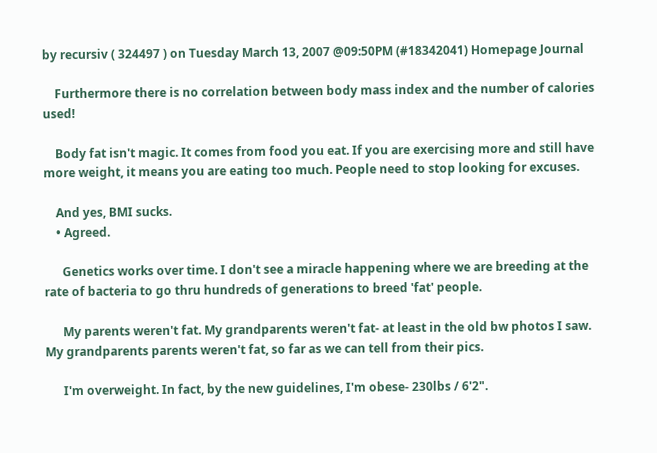by recursiv ( 324497 ) on Tuesday March 13, 2007 @09:50PM (#18342041) Homepage Journal

    Furthermore there is no correlation between body mass index and the number of calories used!

    Body fat isn't magic. It comes from food you eat. If you are exercising more and still have more weight, it means you are eating too much. People need to stop looking for excuses.

    And yes, BMI sucks.
    • Agreed.

      Genetics works over time. I don't see a miracle happening where we are breeding at the rate of bacteria to go thru hundreds of generations to breed 'fat' people.

      My parents weren't fat. My grandparents weren't fat- at least in the old bw photos I saw. My grandparents parents weren't fat, so far as we can tell from their pics.

      I'm overweight. In fact, by the new guidelines, I'm obese- 230lbs / 6'2".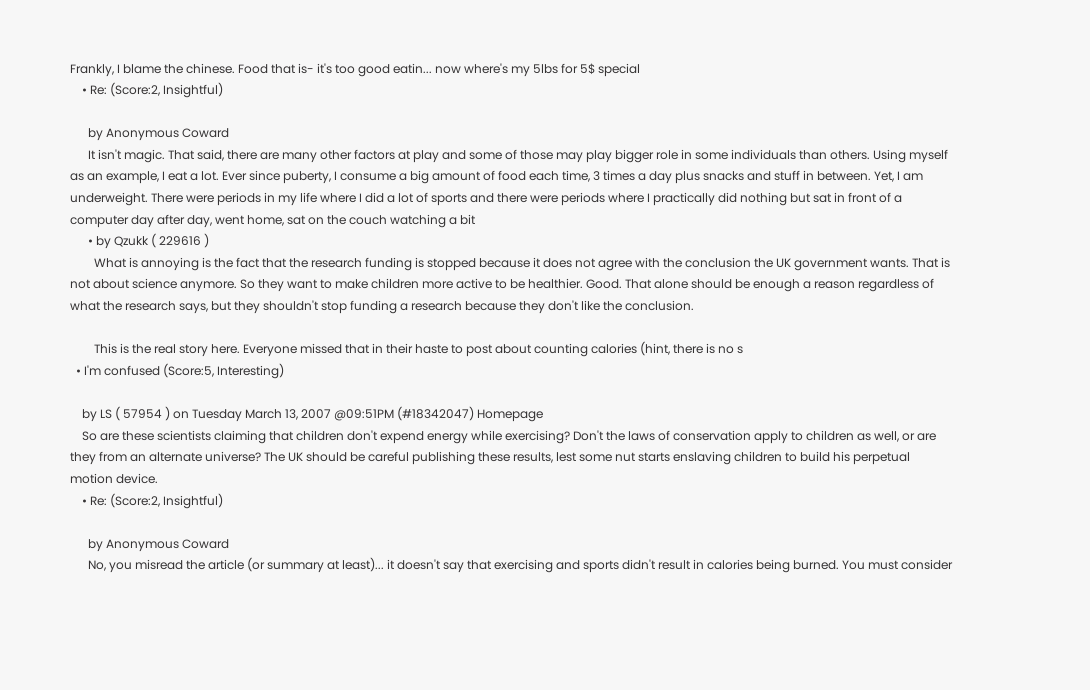Frankly, I blame the chinese. Food that is- it's too good eatin... now where's my 5lbs for 5$ special
    • Re: (Score:2, Insightful)

      by Anonymous Coward
      It isn't magic. That said, there are many other factors at play and some of those may play bigger role in some individuals than others. Using myself as an example, I eat a lot. Ever since puberty, I consume a big amount of food each time, 3 times a day plus snacks and stuff in between. Yet, I am underweight. There were periods in my life where I did a lot of sports and there were periods where I practically did nothing but sat in front of a computer day after day, went home, sat on the couch watching a bit
      • by Qzukk ( 229616 )
        What is annoying is the fact that the research funding is stopped because it does not agree with the conclusion the UK government wants. That is not about science anymore. So they want to make children more active to be healthier. Good. That alone should be enough a reason regardless of what the research says, but they shouldn't stop funding a research because they don't like the conclusion.

        This is the real story here. Everyone missed that in their haste to post about counting calories (hint, there is no s
  • I'm confused (Score:5, Interesting)

    by LS ( 57954 ) on Tuesday March 13, 2007 @09:51PM (#18342047) Homepage
    So are these scientists claiming that children don't expend energy while exercising? Don't the laws of conservation apply to children as well, or are they from an alternate universe? The UK should be careful publishing these results, lest some nut starts enslaving children to build his perpetual motion device.
    • Re: (Score:2, Insightful)

      by Anonymous Coward
      No, you misread the article (or summary at least)... it doesn't say that exercising and sports didn't result in calories being burned. You must consider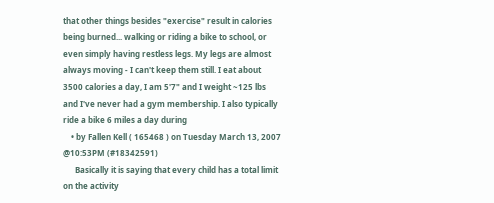that other things besides "exercise" result in calories being burned... walking or riding a bike to school, or even simply having restless legs. My legs are almost always moving - I can't keep them still. I eat about 3500 calories a day, I am 5'7" and I weight ~125 lbs and I've never had a gym membership. I also typically ride a bike 6 miles a day during
    • by Fallen Kell ( 165468 ) on Tuesday March 13, 2007 @10:53PM (#18342591)
      Basically it is saying that every child has a total limit on the activity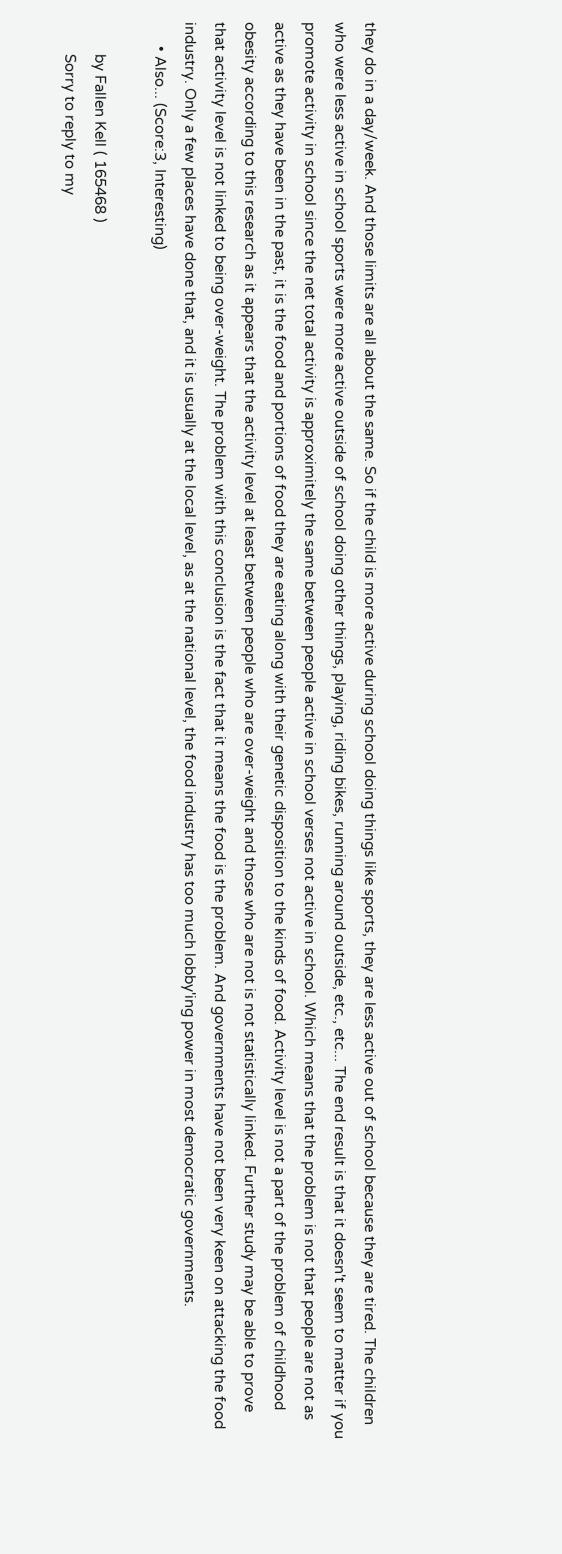they do in a day/week. And those limits are all about the same. So if the child is more active during school doing things like sports, they are less active out of school because they are tired. The children who were less active in school sports were more active outside of school doing other things, playing, riding bikes, running around outside, etc., etc... The end result is that it doesn't seem to matter if you promote activity in school since the net total activity is approximitely the same between people active in school verses not active in school. Which means that the problem is not that people are not as active as they have been in the past, it is the food and portions of food they are eating along with their genetic disposition to the kinds of food. Activity level is not a part of the problem of childhood obesity according to this research as it appears that the activity level at least between people who are over-weight and those who are not is not statistically linked. Further study may be able to prove that activity level is not linked to being over-weight. The problem with this conclusion is the fact that it means the food is the problem. And governments have not been very keen on attacking the food industry. Only a few places have done that, and it is usually at the local level, as at the national level, the food industry has too much lobby'ing power in most democratic governments.
      • Also... (Score:3, Interesting)

        by Fallen Kell ( 165468 )
        Sorry to reply to my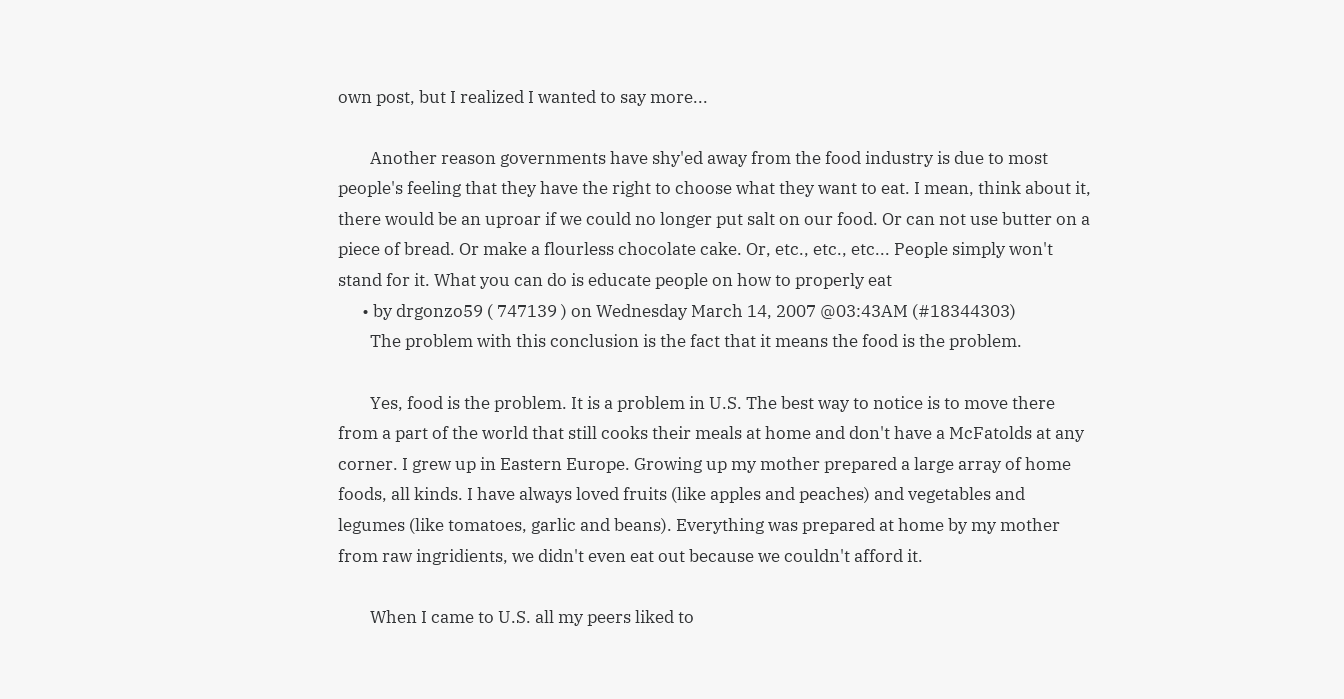own post, but I realized I wanted to say more...

        Another reason governments have shy'ed away from the food industry is due to most people's feeling that they have the right to choose what they want to eat. I mean, think about it, there would be an uproar if we could no longer put salt on our food. Or can not use butter on a piece of bread. Or make a flourless chocolate cake. Or, etc., etc., etc... People simply won't stand for it. What you can do is educate people on how to properly eat
      • by drgonzo59 ( 747139 ) on Wednesday March 14, 2007 @03:43AM (#18344303)
        The problem with this conclusion is the fact that it means the food is the problem.

        Yes, food is the problem. It is a problem in U.S. The best way to notice is to move there from a part of the world that still cooks their meals at home and don't have a McFatolds at any corner. I grew up in Eastern Europe. Growing up my mother prepared a large array of home foods, all kinds. I have always loved fruits (like apples and peaches) and vegetables and legumes (like tomatoes, garlic and beans). Everything was prepared at home by my mother from raw ingridients, we didn't even eat out because we couldn't afford it.

        When I came to U.S. all my peers liked to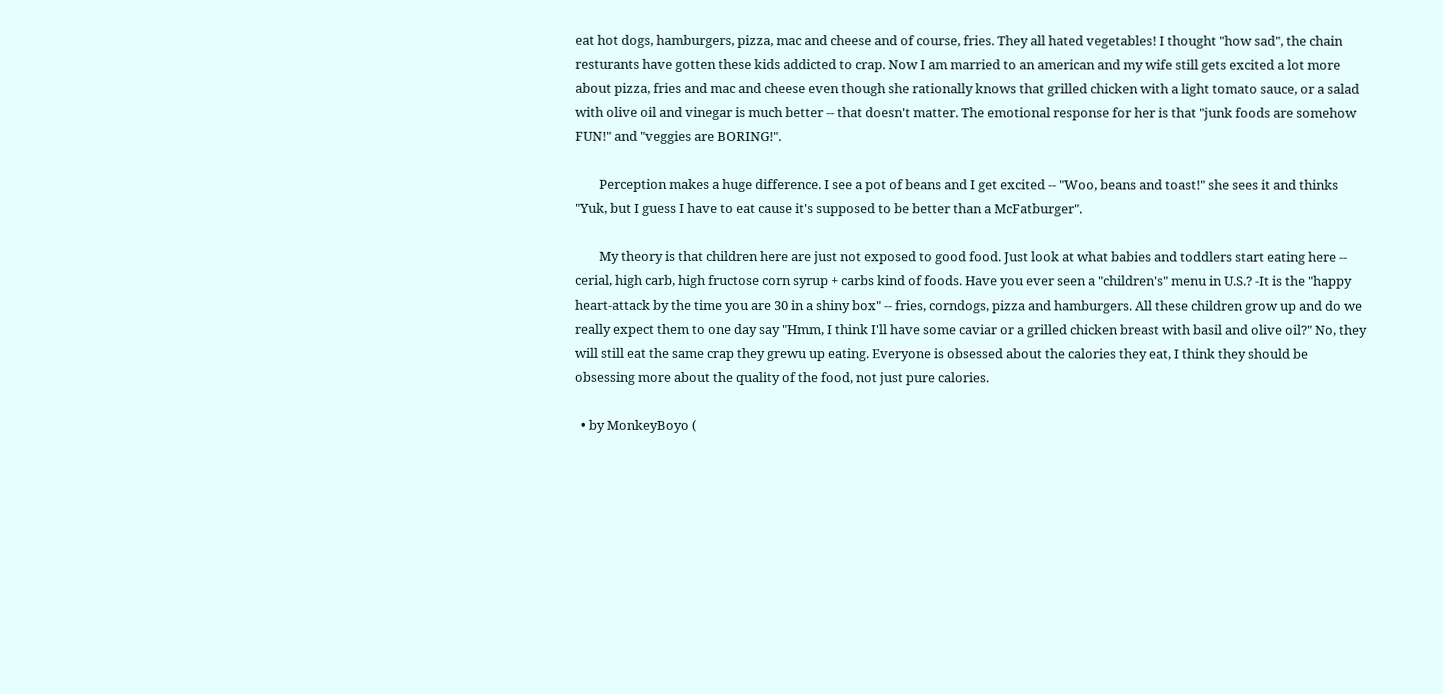eat hot dogs, hamburgers, pizza, mac and cheese and of course, fries. They all hated vegetables! I thought "how sad", the chain resturants have gotten these kids addicted to crap. Now I am married to an american and my wife still gets excited a lot more about pizza, fries and mac and cheese even though she rationally knows that grilled chicken with a light tomato sauce, or a salad with olive oil and vinegar is much better -- that doesn't matter. The emotional response for her is that "junk foods are somehow FUN!" and "veggies are BORING!".

        Perception makes a huge difference. I see a pot of beans and I get excited -- "Woo, beans and toast!" she sees it and thinks "Yuk, but I guess I have to eat cause it's supposed to be better than a McFatburger".

        My theory is that children here are just not exposed to good food. Just look at what babies and toddlers start eating here -- cerial, high carb, high fructose corn syrup + carbs kind of foods. Have you ever seen a "children's" menu in U.S.? -It is the "happy heart-attack by the time you are 30 in a shiny box" -- fries, corndogs, pizza and hamburgers. All these children grow up and do we really expect them to one day say "Hmm, I think I'll have some caviar or a grilled chicken breast with basil and olive oil?" No, they will still eat the same crap they grewu up eating. Everyone is obsessed about the calories they eat, I think they should be obsessing more about the quality of the food, not just pure calories.

  • by MonkeyBoyo (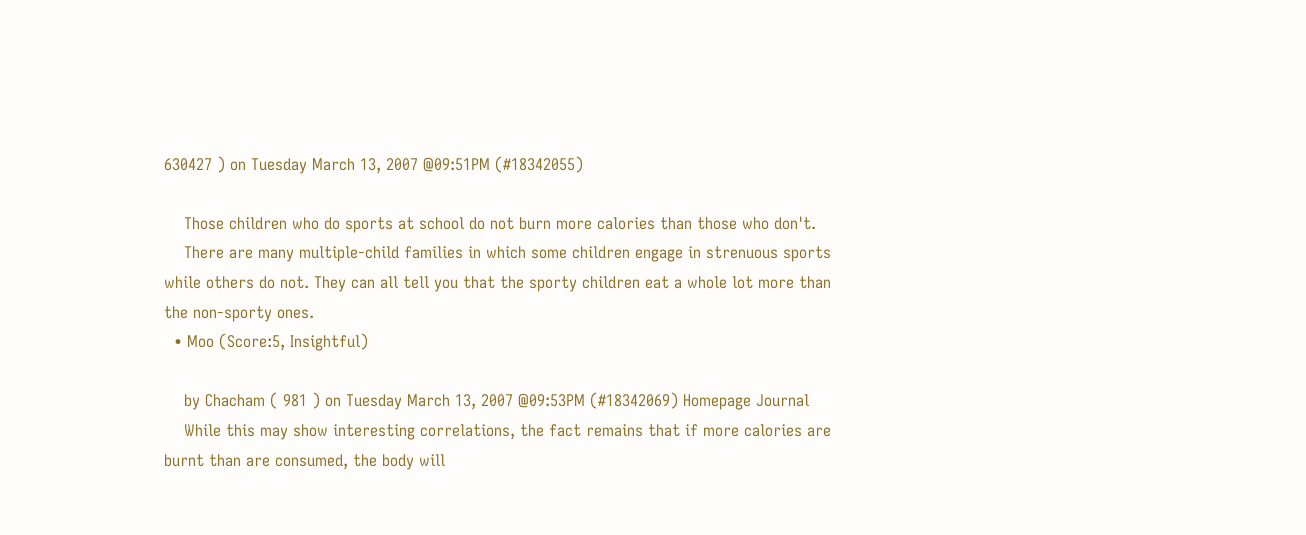630427 ) on Tuesday March 13, 2007 @09:51PM (#18342055)

    Those children who do sports at school do not burn more calories than those who don't.
    There are many multiple-child families in which some children engage in strenuous sports while others do not. They can all tell you that the sporty children eat a whole lot more than the non-sporty ones.
  • Moo (Score:5, Insightful)

    by Chacham ( 981 ) on Tuesday March 13, 2007 @09:53PM (#18342069) Homepage Journal
    While this may show interesting correlations, the fact remains that if more calories are burnt than are consumed, the body will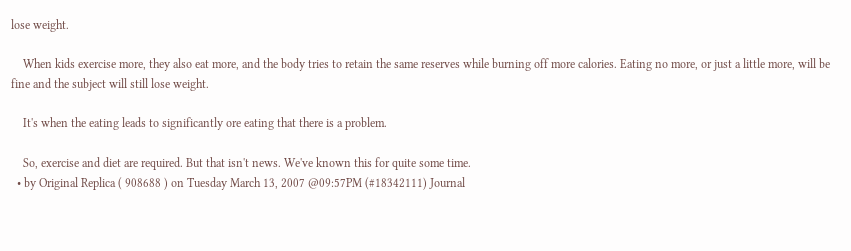lose weight.

    When kids exercise more, they also eat more, and the body tries to retain the same reserves while burning off more calories. Eating no more, or just a little more, will be fine and the subject will still lose weight.

    It's when the eating leads to significantly ore eating that there is a problem.

    So, exercise and diet are required. But that isn't news. We've known this for quite some time.
  • by Original Replica ( 908688 ) on Tuesday March 13, 2007 @09:57PM (#18342111) Journal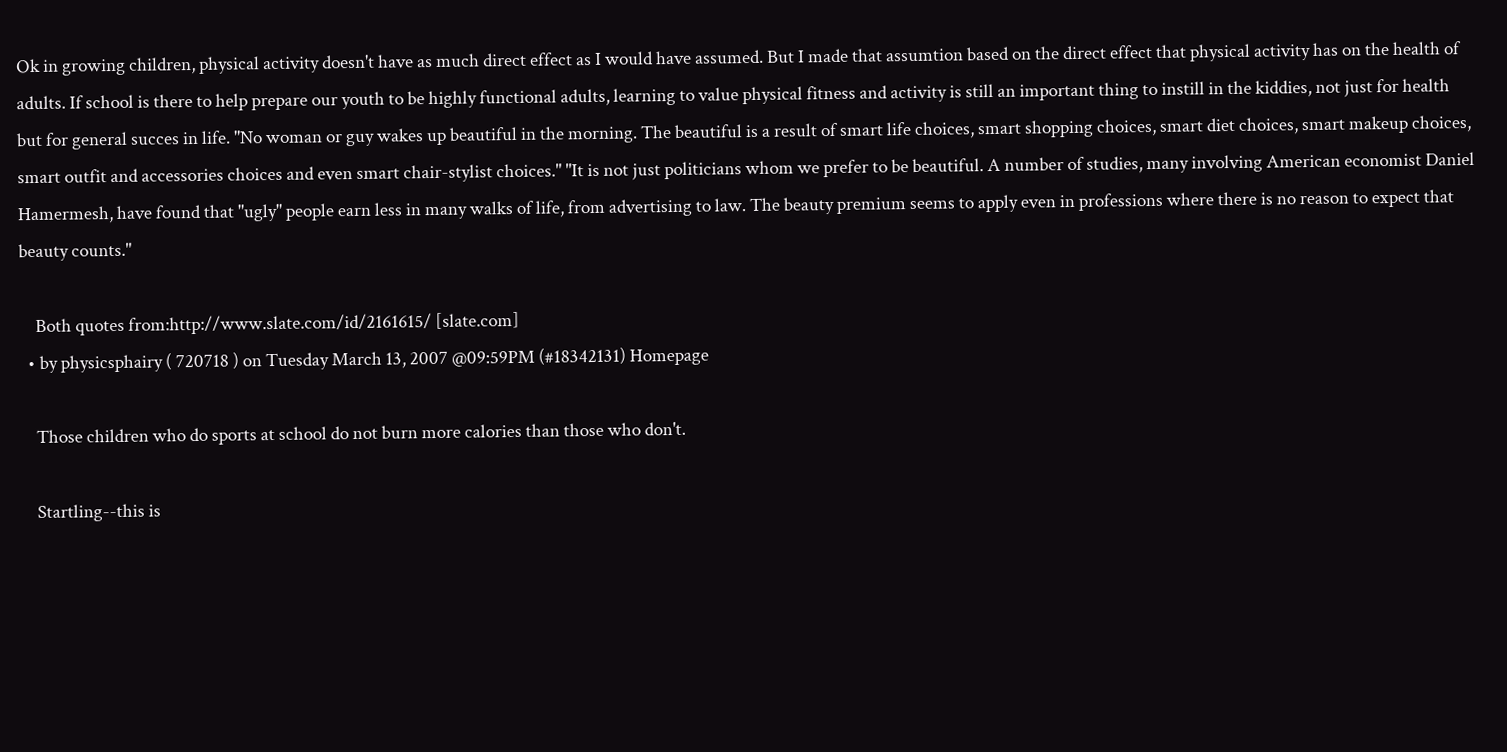Ok in growing children, physical activity doesn't have as much direct effect as I would have assumed. But I made that assumtion based on the direct effect that physical activity has on the health of adults. If school is there to help prepare our youth to be highly functional adults, learning to value physical fitness and activity is still an important thing to instill in the kiddies, not just for health but for general succes in life. "No woman or guy wakes up beautiful in the morning. The beautiful is a result of smart life choices, smart shopping choices, smart diet choices, smart makeup choices, smart outfit and accessories choices and even smart chair-stylist choices." "It is not just politicians whom we prefer to be beautiful. A number of studies, many involving American economist Daniel Hamermesh, have found that "ugly" people earn less in many walks of life, from advertising to law. The beauty premium seems to apply even in professions where there is no reason to expect that beauty counts."

    Both quotes from:http://www.slate.com/id/2161615/ [slate.com]
  • by physicsphairy ( 720718 ) on Tuesday March 13, 2007 @09:59PM (#18342131) Homepage

    Those children who do sports at school do not burn more calories than those who don't.

    Startling--this is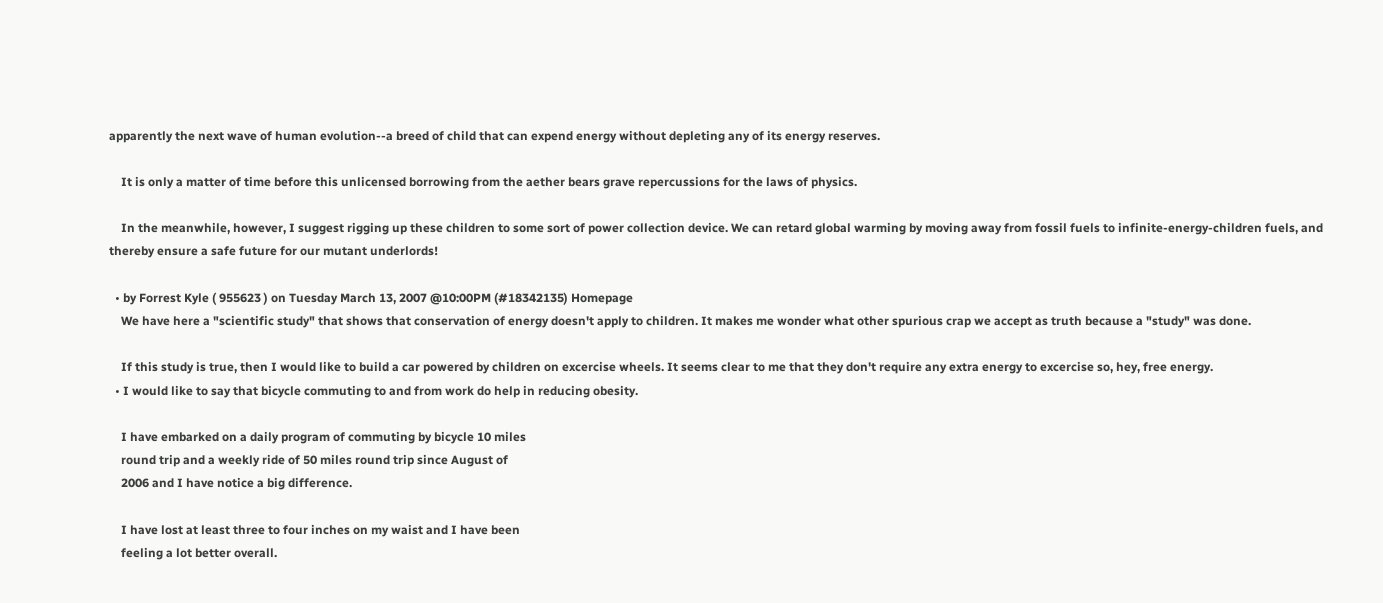apparently the next wave of human evolution--a breed of child that can expend energy without depleting any of its energy reserves.

    It is only a matter of time before this unlicensed borrowing from the aether bears grave repercussions for the laws of physics.

    In the meanwhile, however, I suggest rigging up these children to some sort of power collection device. We can retard global warming by moving away from fossil fuels to infinite-energy-children fuels, and thereby ensure a safe future for our mutant underlords!

  • by Forrest Kyle ( 955623 ) on Tuesday March 13, 2007 @10:00PM (#18342135) Homepage
    We have here a "scientific study" that shows that conservation of energy doesn't apply to children. It makes me wonder what other spurious crap we accept as truth because a "study" was done.

    If this study is true, then I would like to build a car powered by children on excercise wheels. It seems clear to me that they don't require any extra energy to excercise so, hey, free energy.
  • I would like to say that bicycle commuting to and from work do help in reducing obesity.

    I have embarked on a daily program of commuting by bicycle 10 miles
    round trip and a weekly ride of 50 miles round trip since August of
    2006 and I have notice a big difference.

    I have lost at least three to four inches on my waist and I have been
    feeling a lot better overall.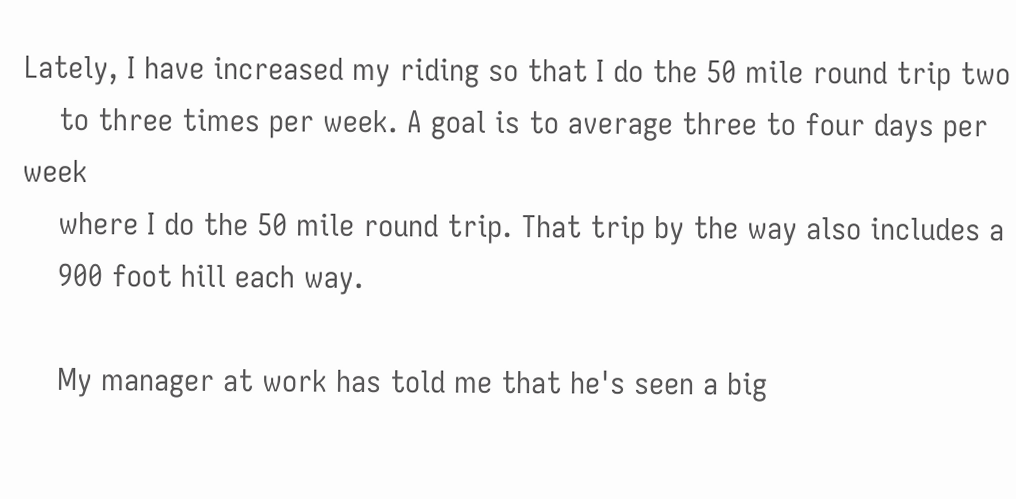Lately, I have increased my riding so that I do the 50 mile round trip two
    to three times per week. A goal is to average three to four days per week
    where I do the 50 mile round trip. That trip by the way also includes a
    900 foot hill each way.

    My manager at work has told me that he's seen a big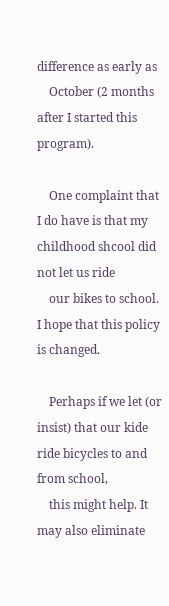difference as early as
    October (2 months after I started this program).

    One complaint that I do have is that my childhood shcool did not let us ride
    our bikes to school. I hope that this policy is changed.

    Perhaps if we let (or insist) that our kide ride bicycles to and from school,
    this might help. It may also eliminate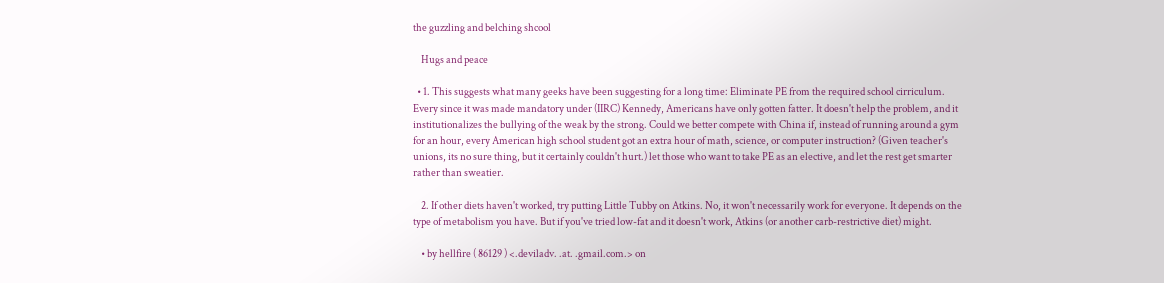the guzzling and belching shcool

    Hugs and peace

  • 1. This suggests what many geeks have been suggesting for a long time: Eliminate PE from the required school cirriculum. Every since it was made mandatory under (IIRC) Kennedy, Americans have only gotten fatter. It doesn't help the problem, and it institutionalizes the bullying of the weak by the strong. Could we better compete with China if, instead of running around a gym for an hour, every American high school student got an extra hour of math, science, or computer instruction? (Given teacher's unions, its no sure thing, but it certainly couldn't hurt.) let those who want to take PE as an elective, and let the rest get smarter rather than sweatier.

    2. If other diets haven't worked, try putting Little Tubby on Atkins. No, it won't necessarily work for everyone. It depends on the type of metabolism you have. But if you've tried low-fat and it doesn't work, Atkins (or another carb-restrictive diet) might.

    • by hellfire ( 86129 ) <.deviladv. .at. .gmail.com.> on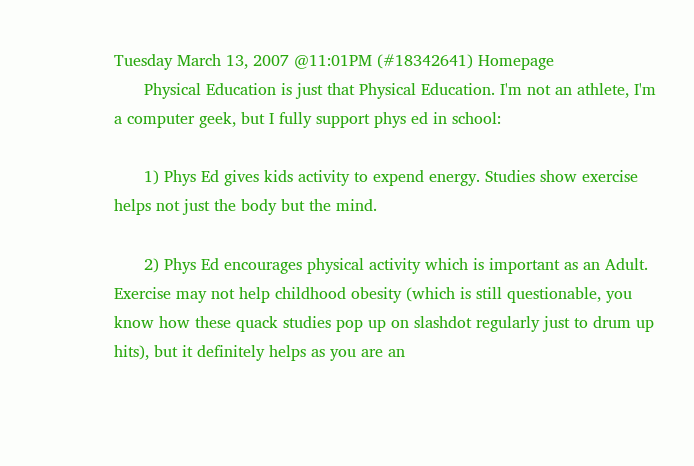Tuesday March 13, 2007 @11:01PM (#18342641) Homepage
      Physical Education is just that Physical Education. I'm not an athlete, I'm a computer geek, but I fully support phys ed in school:

      1) Phys Ed gives kids activity to expend energy. Studies show exercise helps not just the body but the mind.

      2) Phys Ed encourages physical activity which is important as an Adult. Exercise may not help childhood obesity (which is still questionable, you know how these quack studies pop up on slashdot regularly just to drum up hits), but it definitely helps as you are an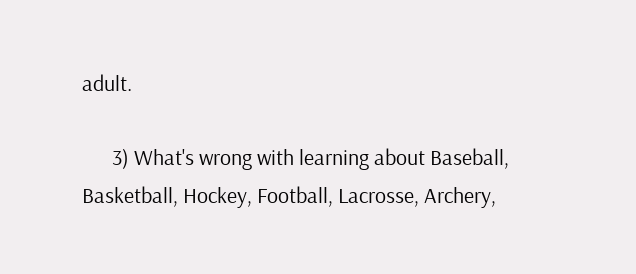adult.

      3) What's wrong with learning about Baseball, Basketball, Hockey, Football, Lacrosse, Archery,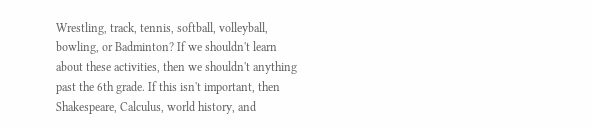Wrestling, track, tennis, softball, volleyball, bowling, or Badminton? If we shouldn't learn about these activities, then we shouldn't anything past the 6th grade. If this isn't important, then Shakespeare, Calculus, world history, and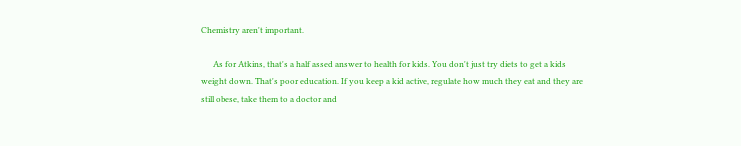Chemistry aren't important.

      As for Atkins, that's a half assed answer to health for kids. You don't just try diets to get a kids weight down. That's poor education. If you keep a kid active, regulate how much they eat and they are still obese, take them to a doctor and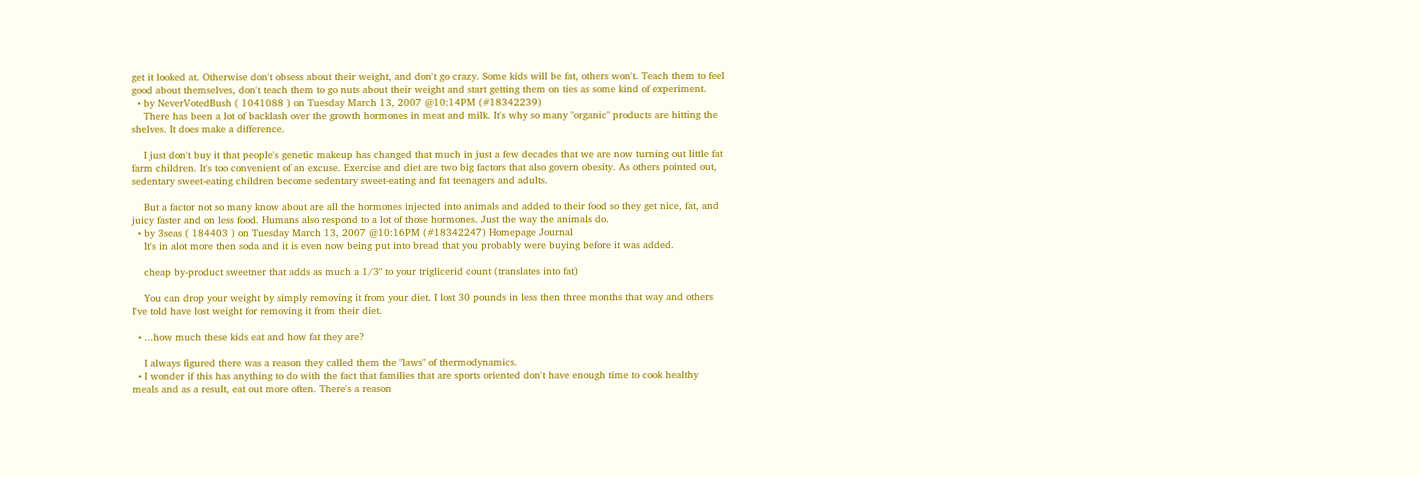get it looked at. Otherwise don't obsess about their weight, and don't go crazy. Some kids will be fat, others won't. Teach them to feel good about themselves, don't teach them to go nuts about their weight and start getting them on ties as some kind of experiment.
  • by NeverVotedBush ( 1041088 ) on Tuesday March 13, 2007 @10:14PM (#18342239)
    There has been a lot of backlash over the growth hormones in meat and milk. It's why so many "organic" products are hitting the shelves. It does make a difference.

    I just don't buy it that people's genetic makeup has changed that much in just a few decades that we are now turning out little fat farm children. It's too convenient of an excuse. Exercise and diet are two big factors that also govern obesity. As others pointed out, sedentary sweet-eating children become sedentary sweet-eating and fat teenagers and adults.

    But a factor not so many know about are all the hormones injected into animals and added to their food so they get nice, fat, and juicy faster and on less food. Humans also respond to a lot of those hormones. Just the way the animals do.
  • by 3seas ( 184403 ) on Tuesday March 13, 2007 @10:16PM (#18342247) Homepage Journal
    It's in alot more then soda and it is even now being put into bread that you probably were buying before it was added.

    cheap by-product sweetner that adds as much a 1/3" to your triglicerid count (translates into fat)

    You can drop your weight by simply removing it from your diet. I lost 30 pounds in less then three months that way and others I've told have lost weight for removing it from their diet.

  • ...how much these kids eat and how fat they are?

    I always figured there was a reason they called them the "laws" of thermodynamics.
  • I wonder if this has anything to do with the fact that families that are sports oriented don't have enough time to cook healthy meals and as a result, eat out more often. There's a reason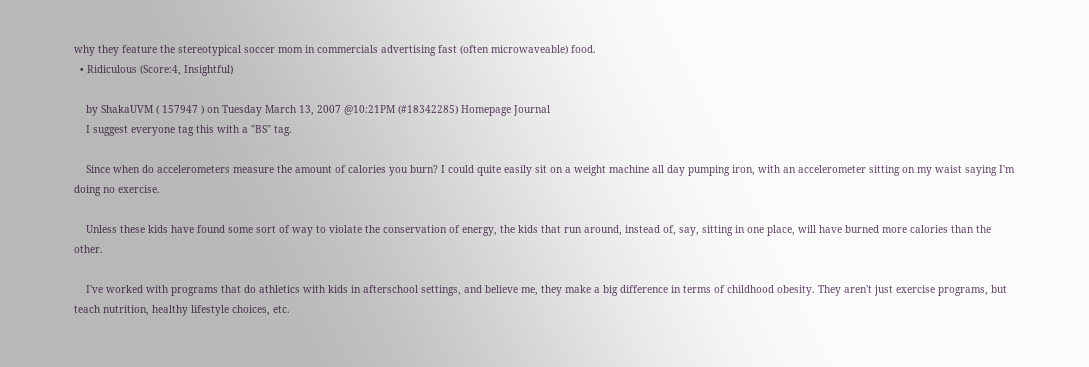why they feature the stereotypical soccer mom in commercials advertising fast (often microwaveable) food.
  • Ridiculous (Score:4, Insightful)

    by ShakaUVM ( 157947 ) on Tuesday March 13, 2007 @10:21PM (#18342285) Homepage Journal
    I suggest everyone tag this with a "BS" tag.

    Since when do accelerometers measure the amount of calories you burn? I could quite easily sit on a weight machine all day pumping iron, with an accelerometer sitting on my waist saying I'm doing no exercise.

    Unless these kids have found some sort of way to violate the conservation of energy, the kids that run around, instead of, say, sitting in one place, will have burned more calories than the other.

    I've worked with programs that do athletics with kids in afterschool settings, and believe me, they make a big difference in terms of childhood obesity. They aren't just exercise programs, but teach nutrition, healthy lifestyle choices, etc.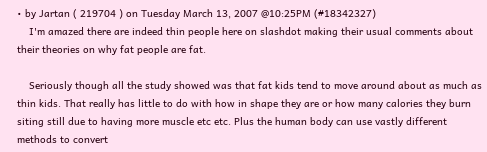• by Jartan ( 219704 ) on Tuesday March 13, 2007 @10:25PM (#18342327)
    I'm amazed there are indeed thin people here on slashdot making their usual comments about their theories on why fat people are fat.

    Seriously though all the study showed was that fat kids tend to move around about as much as thin kids. That really has little to do with how in shape they are or how many calories they burn siting still due to having more muscle etc etc. Plus the human body can use vastly different methods to convert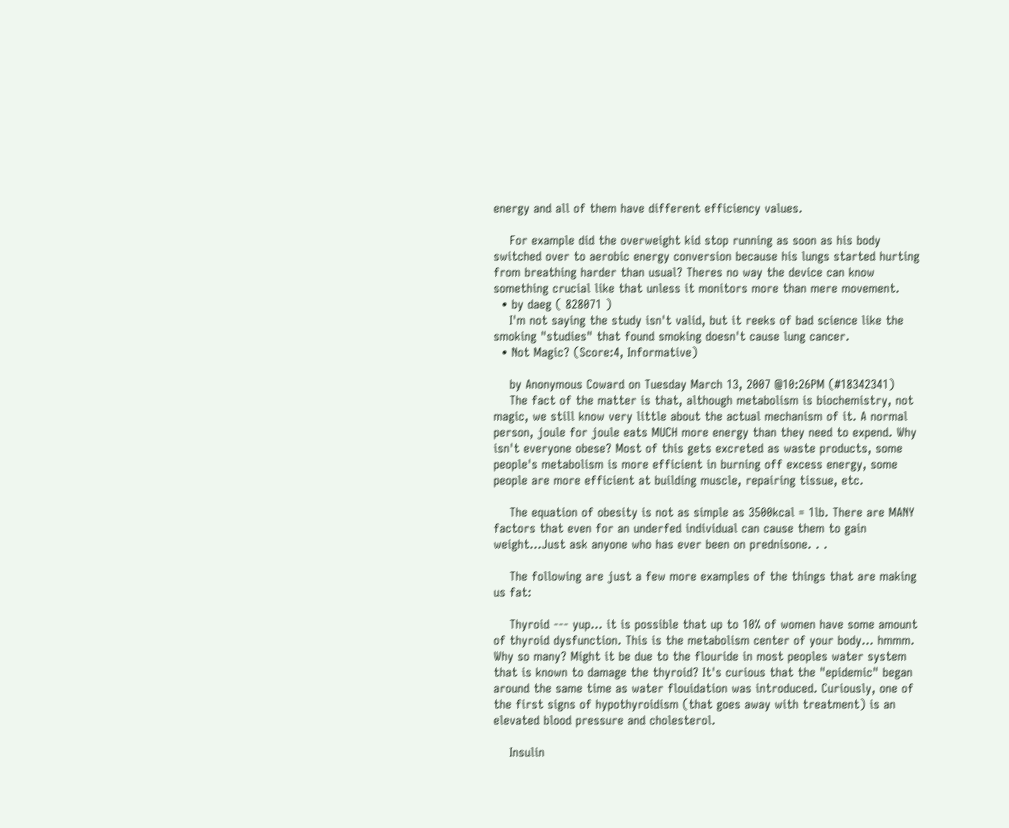energy and all of them have different efficiency values.

    For example did the overweight kid stop running as soon as his body switched over to aerobic energy conversion because his lungs started hurting from breathing harder than usual? Theres no way the device can know something crucial like that unless it monitors more than mere movement.
  • by daeg ( 828071 )
    I'm not saying the study isn't valid, but it reeks of bad science like the smoking "studies" that found smoking doesn't cause lung cancer.
  • Not Magic? (Score:4, Informative)

    by Anonymous Coward on Tuesday March 13, 2007 @10:26PM (#18342341)
    The fact of the matter is that, although metabolism is biochemistry, not magic, we still know very little about the actual mechanism of it. A normal person, joule for joule eats MUCH more energy than they need to expend. Why isn't everyone obese? Most of this gets excreted as waste products, some people's metabolism is more efficient in burning off excess energy, some people are more efficient at building muscle, repairing tissue, etc.

    The equation of obesity is not as simple as 3500kcal = 1lb. There are MANY factors that even for an underfed individual can cause them to gain weight...Just ask anyone who has ever been on prednisone. . .

    The following are just a few more examples of the things that are making us fat:

    Thyroid --- yup... it is possible that up to 10% of women have some amount of thyroid dysfunction. This is the metabolism center of your body... hmmm. Why so many? Might it be due to the flouride in most peoples water system that is known to damage the thyroid? It's curious that the "epidemic" began around the same time as water flouidation was introduced. Curiously, one of the first signs of hypothyroidism (that goes away with treatment) is an elevated blood pressure and cholesterol.

    Insulin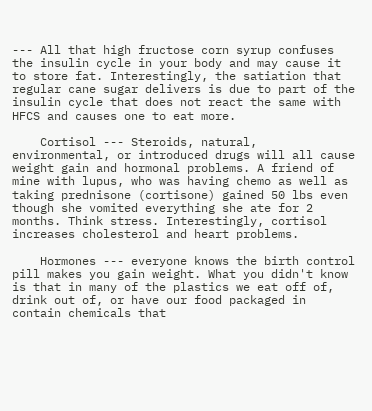--- All that high fructose corn syrup confuses the insulin cycle in your body and may cause it to store fat. Interestingly, the satiation that regular cane sugar delivers is due to part of the insulin cycle that does not react the same with HFCS and causes one to eat more.

    Cortisol --- Steroids, natural, environmental, or introduced drugs will all cause weight gain and hormonal problems. A friend of mine with lupus, who was having chemo as well as taking prednisone (cortisone) gained 50 lbs even though she vomited everything she ate for 2 months. Think stress. Interestingly, cortisol increases cholesterol and heart problems.

    Hormones --- everyone knows the birth control pill makes you gain weight. What you didn't know is that in many of the plastics we eat off of, drink out of, or have our food packaged in contain chemicals that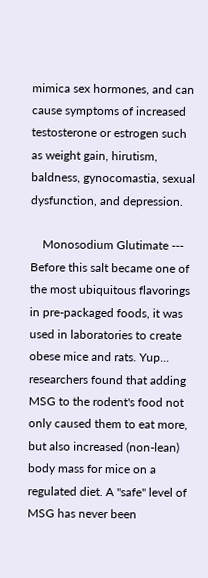mimica sex hormones, and can cause symptoms of increased testosterone or estrogen such as weight gain, hirutism, baldness, gynocomastia, sexual dysfunction, and depression.

    Monosodium Glutimate --- Before this salt became one of the most ubiquitous flavorings in pre-packaged foods, it was used in laboratories to create obese mice and rats. Yup... researchers found that adding MSG to the rodent's food not only caused them to eat more, but also increased (non-lean) body mass for mice on a regulated diet. A "safe" level of MSG has never been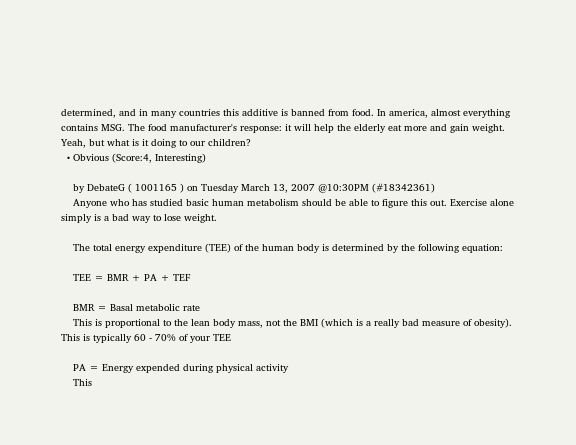determined, and in many countries this additive is banned from food. In america, almost everything contains MSG. The food manufacturer's response: it will help the elderly eat more and gain weight. Yeah, but what is it doing to our children?
  • Obvious (Score:4, Interesting)

    by DebateG ( 1001165 ) on Tuesday March 13, 2007 @10:30PM (#18342361)
    Anyone who has studied basic human metabolism should be able to figure this out. Exercise alone simply is a bad way to lose weight.

    The total energy expenditure (TEE) of the human body is determined by the following equation:

    TEE = BMR + PA + TEF

    BMR = Basal metabolic rate
    This is proportional to the lean body mass, not the BMI (which is a really bad measure of obesity). This is typically 60 - 70% of your TEE

    PA = Energy expended during physical activity
    This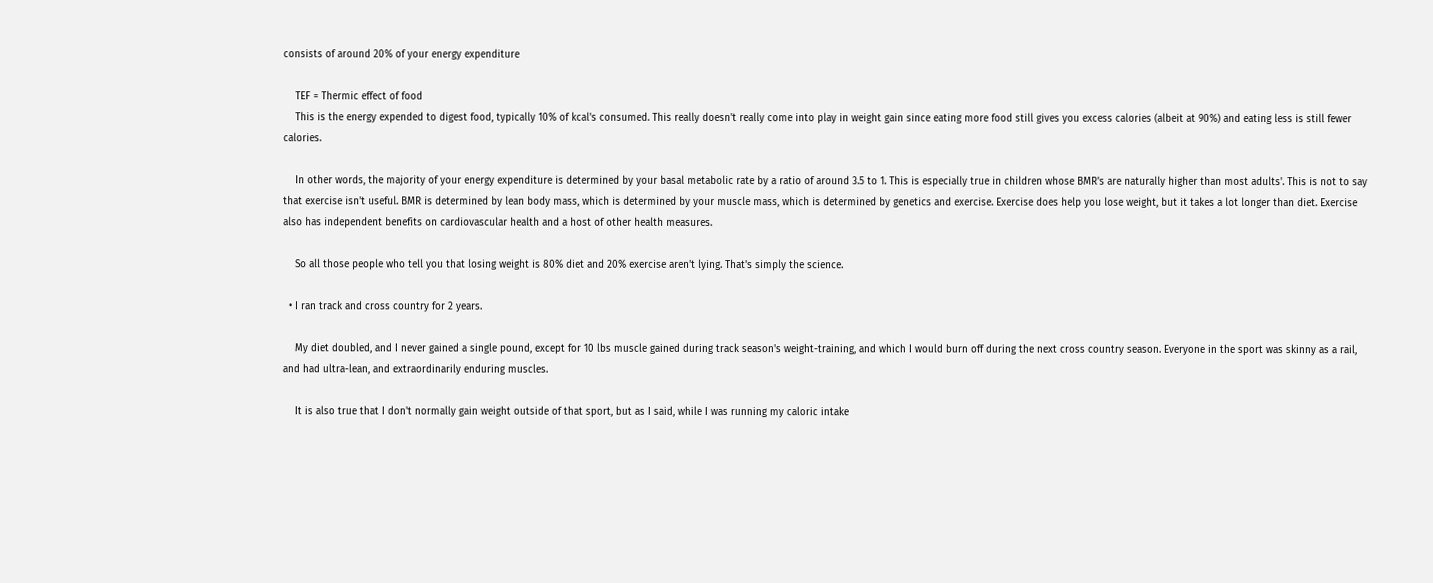consists of around 20% of your energy expenditure

    TEF = Thermic effect of food
    This is the energy expended to digest food, typically 10% of kcal's consumed. This really doesn't really come into play in weight gain since eating more food still gives you excess calories (albeit at 90%) and eating less is still fewer calories.

    In other words, the majority of your energy expenditure is determined by your basal metabolic rate by a ratio of around 3.5 to 1. This is especially true in children whose BMR's are naturally higher than most adults'. This is not to say that exercise isn't useful. BMR is determined by lean body mass, which is determined by your muscle mass, which is determined by genetics and exercise. Exercise does help you lose weight, but it takes a lot longer than diet. Exercise also has independent benefits on cardiovascular health and a host of other health measures.

    So all those people who tell you that losing weight is 80% diet and 20% exercise aren't lying. That's simply the science.

  • I ran track and cross country for 2 years.

    My diet doubled, and I never gained a single pound, except for 10 lbs muscle gained during track season's weight-training, and which I would burn off during the next cross country season. Everyone in the sport was skinny as a rail, and had ultra-lean, and extraordinarily enduring muscles.

    It is also true that I don't normally gain weight outside of that sport, but as I said, while I was running my caloric intake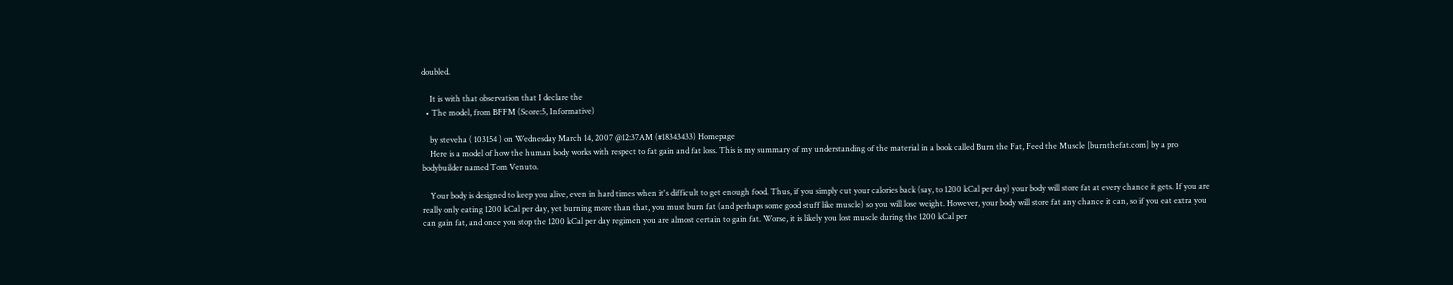doubled.

    It is with that observation that I declare the
  • The model, from BFFM (Score:5, Informative)

    by steveha ( 103154 ) on Wednesday March 14, 2007 @12:37AM (#18343433) Homepage
    Here is a model of how the human body works with respect to fat gain and fat loss. This is my summary of my understanding of the material in a book called Burn the Fat, Feed the Muscle [burnthefat.com] by a pro bodybuilder named Tom Venuto.

    Your body is designed to keep you alive, even in hard times when it's difficult to get enough food. Thus, if you simply cut your calories back (say, to 1200 kCal per day) your body will store fat at every chance it gets. If you are really only eating 1200 kCal per day, yet burning more than that, you must burn fat (and perhaps some good stuff like muscle) so you will lose weight. However, your body will store fat any chance it can, so if you eat extra you can gain fat, and once you stop the 1200 kCal per day regimen you are almost certain to gain fat. Worse, it is likely you lost muscle during the 1200 kCal per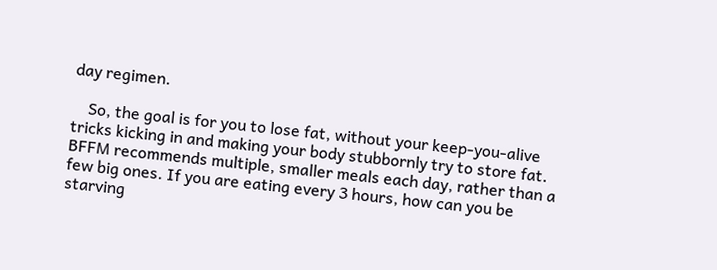day regimen.

    So, the goal is for you to lose fat, without your keep-you-alive tricks kicking in and making your body stubbornly try to store fat. BFFM recommends multiple, smaller meals each day, rather than a few big ones. If you are eating every 3 hours, how can you be starving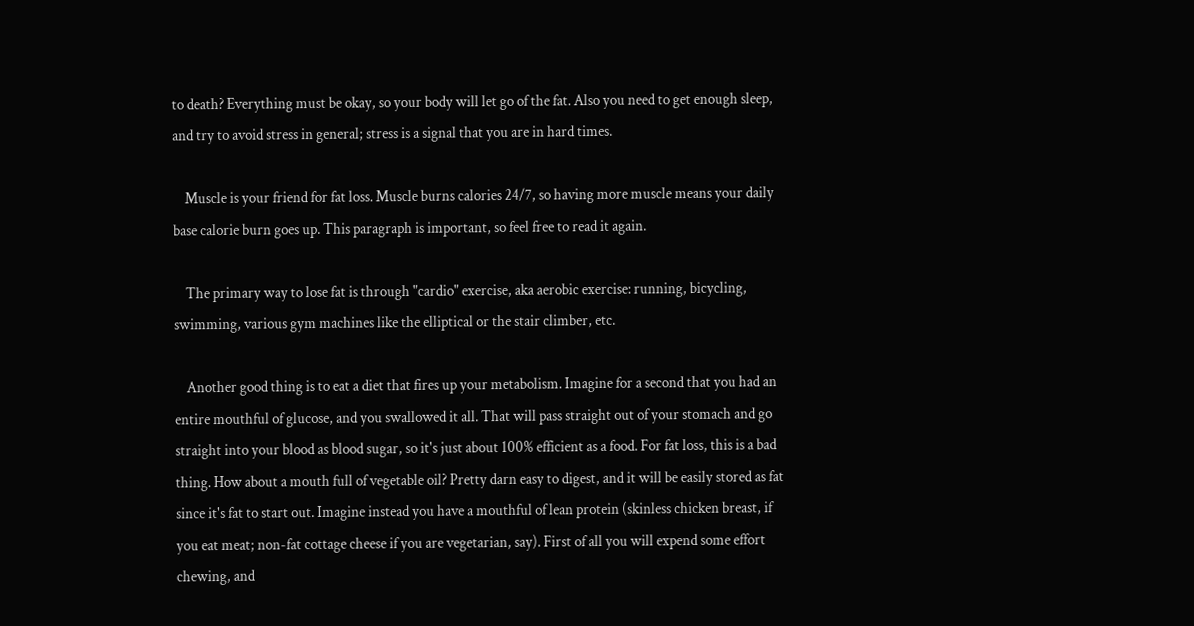to death? Everything must be okay, so your body will let go of the fat. Also you need to get enough sleep, and try to avoid stress in general; stress is a signal that you are in hard times.

    Muscle is your friend for fat loss. Muscle burns calories 24/7, so having more muscle means your daily base calorie burn goes up. This paragraph is important, so feel free to read it again.

    The primary way to lose fat is through "cardio" exercise, aka aerobic exercise: running, bicycling, swimming, various gym machines like the elliptical or the stair climber, etc.

    Another good thing is to eat a diet that fires up your metabolism. Imagine for a second that you had an entire mouthful of glucose, and you swallowed it all. That will pass straight out of your stomach and go straight into your blood as blood sugar, so it's just about 100% efficient as a food. For fat loss, this is a bad thing. How about a mouth full of vegetable oil? Pretty darn easy to digest, and it will be easily stored as fat since it's fat to start out. Imagine instead you have a mouthful of lean protein (skinless chicken breast, if you eat meat; non-fat cottage cheese if you are vegetarian, say). First of all you will expend some effort chewing, and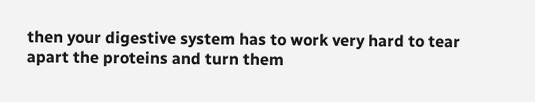then your digestive system has to work very hard to tear apart the proteins and turn them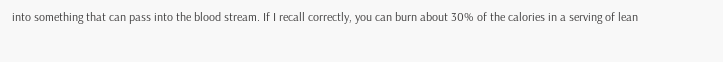into something that can pass into the blood stream. If I recall correctly, you can burn about 30% of the calories in a serving of lean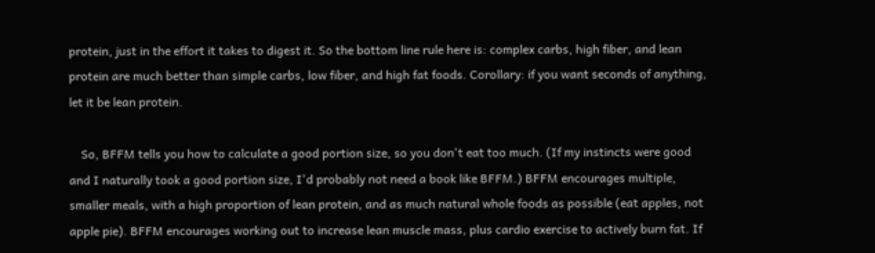protein, just in the effort it takes to digest it. So the bottom line rule here is: complex carbs, high fiber, and lean protein are much better than simple carbs, low fiber, and high fat foods. Corollary: if you want seconds of anything, let it be lean protein.

    So, BFFM tells you how to calculate a good portion size, so you don't eat too much. (If my instincts were good and I naturally took a good portion size, I'd probably not need a book like BFFM.) BFFM encourages multiple, smaller meals, with a high proportion of lean protein, and as much natural whole foods as possible (eat apples, not apple pie). BFFM encourages working out to increase lean muscle mass, plus cardio exercise to actively burn fat. If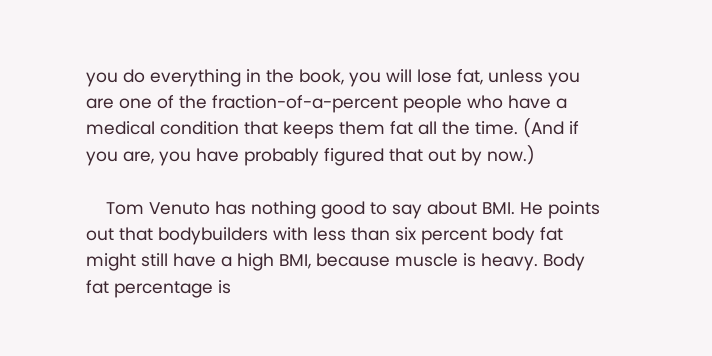you do everything in the book, you will lose fat, unless you are one of the fraction-of-a-percent people who have a medical condition that keeps them fat all the time. (And if you are, you have probably figured that out by now.)

    Tom Venuto has nothing good to say about BMI. He points out that bodybuilders with less than six percent body fat might still have a high BMI, because muscle is heavy. Body fat percentage is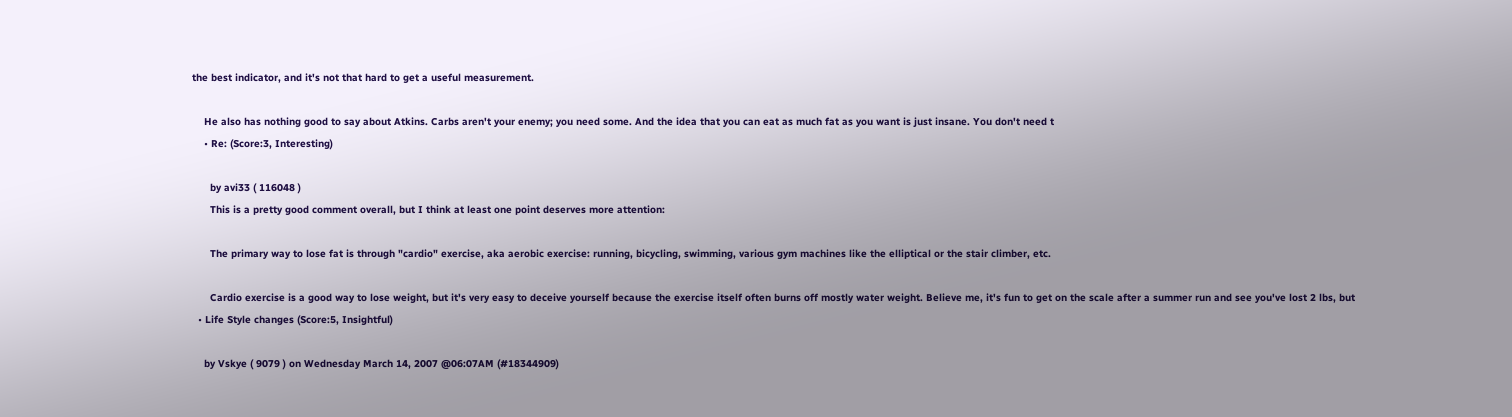the best indicator, and it's not that hard to get a useful measurement.

    He also has nothing good to say about Atkins. Carbs aren't your enemy; you need some. And the idea that you can eat as much fat as you want is just insane. You don't need t
    • Re: (Score:3, Interesting)

      by avi33 ( 116048 )
      This is a pretty good comment overall, but I think at least one point deserves more attention:

      The primary way to lose fat is through "cardio" exercise, aka aerobic exercise: running, bicycling, swimming, various gym machines like the elliptical or the stair climber, etc.

      Cardio exercise is a good way to lose weight, but it's very easy to deceive yourself because the exercise itself often burns off mostly water weight. Believe me, it's fun to get on the scale after a summer run and see you've lost 2 lbs, but
  • Life Style changes (Score:5, Insightful)

    by Vskye ( 9079 ) on Wednesday March 14, 2007 @06:07AM (#18344909)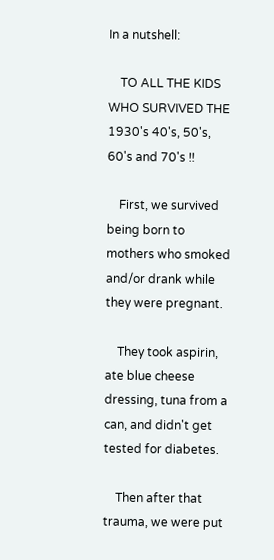In a nutshell:

    TO ALL THE KIDS WHO SURVIVED THE 1930's 40's, 50's, 60's and 70's !!

    First, we survived being born to mothers who smoked and/or drank while they were pregnant.

    They took aspirin, ate blue cheese dressing, tuna from a can, and didn't get tested for diabetes.

    Then after that trauma, we were put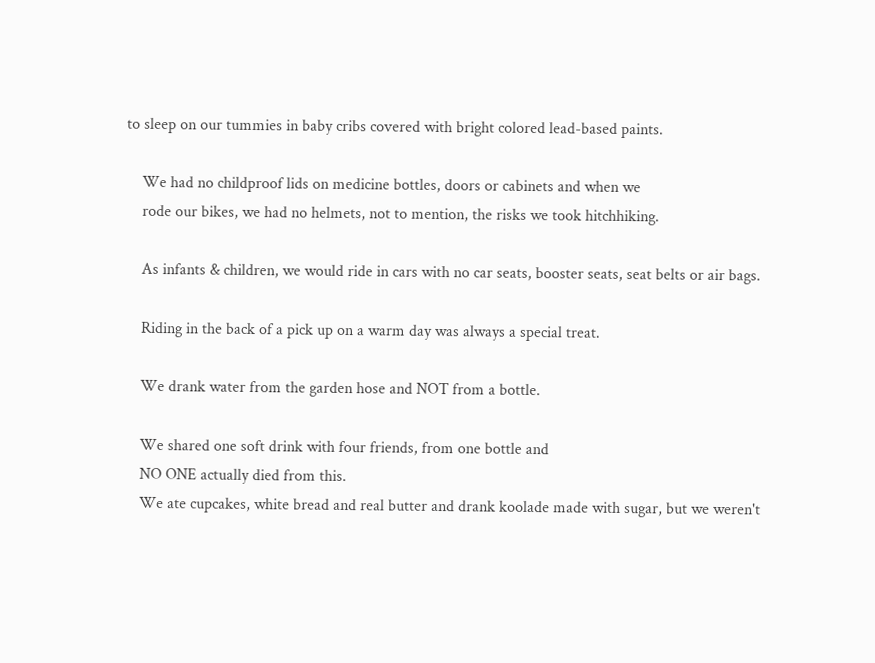to sleep on our tummies in baby cribs covered with bright colored lead-based paints.

    We had no childproof lids on medicine bottles, doors or cabinets and when we
    rode our bikes, we had no helmets, not to mention, the risks we took hitchhiking.

    As infants & children, we would ride in cars with no car seats, booster seats, seat belts or air bags.

    Riding in the back of a pick up on a warm day was always a special treat.

    We drank water from the garden hose and NOT from a bottle.

    We shared one soft drink with four friends, from one bottle and
    NO ONE actually died from this.
    We ate cupcakes, white bread and real butter and drank koolade made with sugar, but we weren't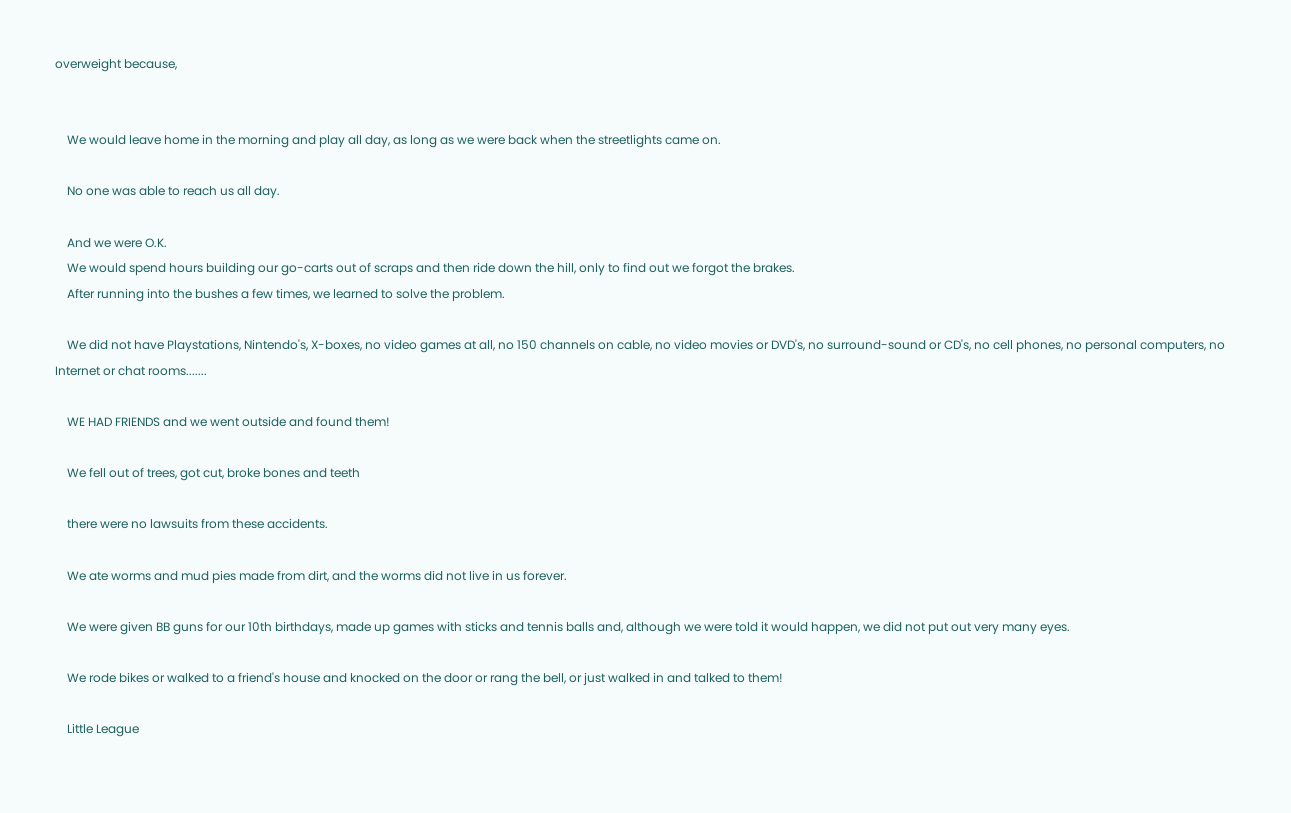overweight because,


    We would leave home in the morning and play all day, as long as we were back when the streetlights came on.

    No one was able to reach us all day.

    And we were O.K.
    We would spend hours building our go-carts out of scraps and then ride down the hill, only to find out we forgot the brakes.
    After running into the bushes a few times, we learned to solve the problem.

    We did not have Playstations, Nintendo's, X-boxes, no video games at all, no 150 channels on cable, no video movies or DVD's, no surround-sound or CD's, no cell phones, no personal computers, no Internet or chat rooms.......

    WE HAD FRIENDS and we went outside and found them!

    We fell out of trees, got cut, broke bones and teeth

    there were no lawsuits from these accidents.

    We ate worms and mud pies made from dirt, and the worms did not live in us forever.

    We were given BB guns for our 10th birthdays, made up games with sticks and tennis balls and, although we were told it would happen, we did not put out very many eyes.

    We rode bikes or walked to a friend's house and knocked on the door or rang the bell, or just walked in and talked to them!

    Little League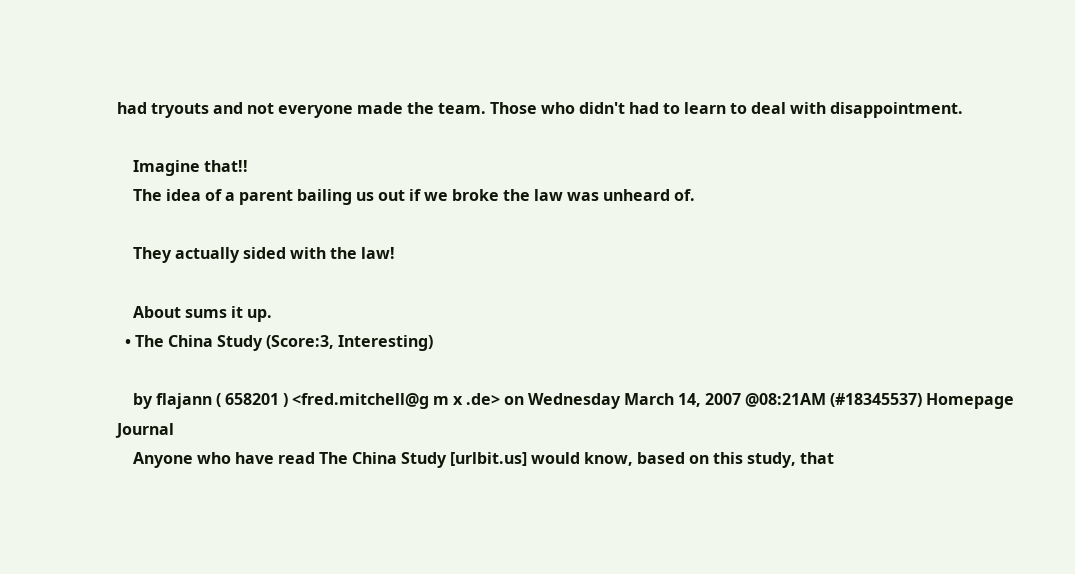had tryouts and not everyone made the team. Those who didn't had to learn to deal with disappointment.

    Imagine that!!
    The idea of a parent bailing us out if we broke the law was unheard of.

    They actually sided with the law!

    About sums it up.
  • The China Study (Score:3, Interesting)

    by flajann ( 658201 ) <fred.mitchell@g m x .de> on Wednesday March 14, 2007 @08:21AM (#18345537) Homepage Journal
    Anyone who have read The China Study [urlbit.us] would know, based on this study, that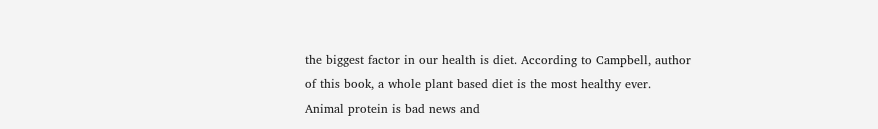the biggest factor in our health is diet. According to Campbell, author of this book, a whole plant based diet is the most healthy ever. Animal protein is bad news and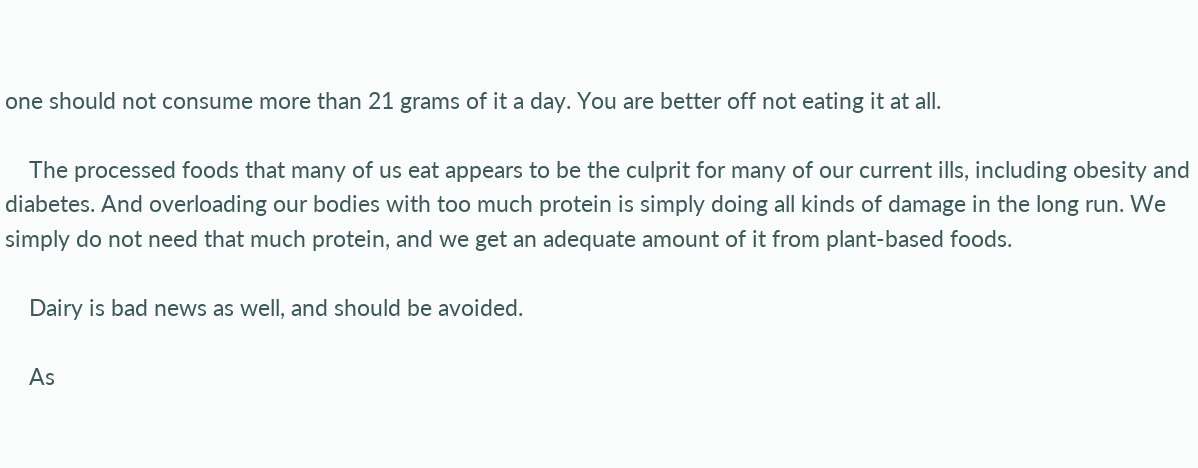one should not consume more than 21 grams of it a day. You are better off not eating it at all.

    The processed foods that many of us eat appears to be the culprit for many of our current ills, including obesity and diabetes. And overloading our bodies with too much protein is simply doing all kinds of damage in the long run. We simply do not need that much protein, and we get an adequate amount of it from plant-based foods.

    Dairy is bad news as well, and should be avoided.

    As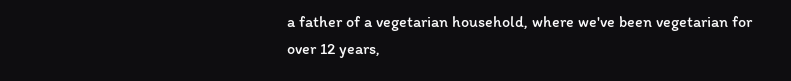a father of a vegetarian household, where we've been vegetarian for over 12 years,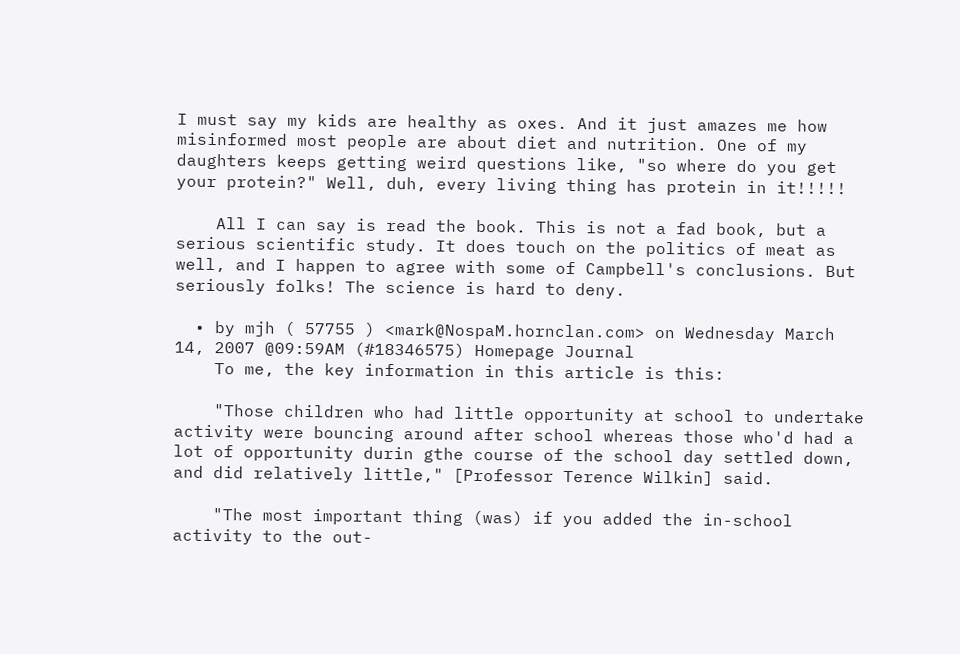I must say my kids are healthy as oxes. And it just amazes me how misinformed most people are about diet and nutrition. One of my daughters keeps getting weird questions like, "so where do you get your protein?" Well, duh, every living thing has protein in it!!!!!

    All I can say is read the book. This is not a fad book, but a serious scientific study. It does touch on the politics of meat as well, and I happen to agree with some of Campbell's conclusions. But seriously folks! The science is hard to deny.

  • by mjh ( 57755 ) <mark@NospaM.hornclan.com> on Wednesday March 14, 2007 @09:59AM (#18346575) Homepage Journal
    To me, the key information in this article is this:

    "Those children who had little opportunity at school to undertake activity were bouncing around after school whereas those who'd had a lot of opportunity durin gthe course of the school day settled down, and did relatively little," [Professor Terence Wilkin] said.

    "The most important thing (was) if you added the in-school activity to the out-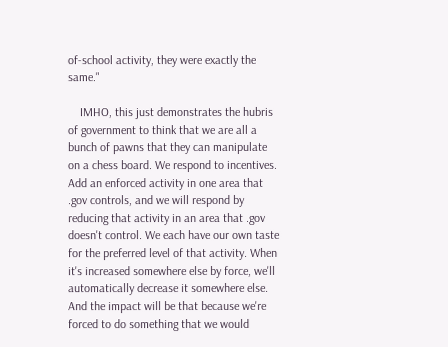of-school activity, they were exactly the same."

    IMHO, this just demonstrates the hubris of government to think that we are all a bunch of pawns that they can manipulate on a chess board. We respond to incentives. Add an enforced activity in one area that .gov controls, and we will respond by reducing that activity in an area that .gov doesn't control. We each have our own taste for the preferred level of that activity. When it's increased somewhere else by force, we'll automatically decrease it somewhere else. And the impact will be that because we're forced to do something that we would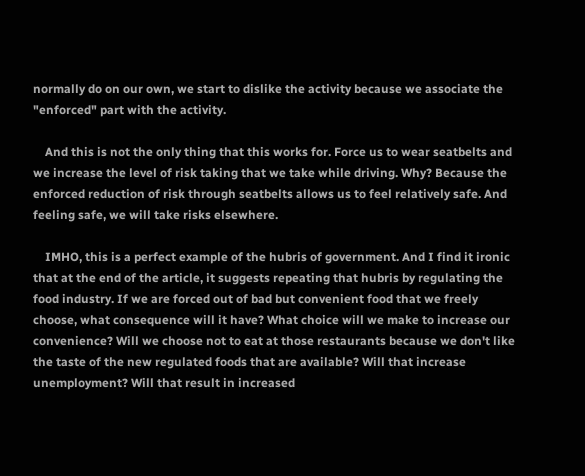normally do on our own, we start to dislike the activity because we associate the "enforced" part with the activity.

    And this is not the only thing that this works for. Force us to wear seatbelts and we increase the level of risk taking that we take while driving. Why? Because the enforced reduction of risk through seatbelts allows us to feel relatively safe. And feeling safe, we will take risks elsewhere.

    IMHO, this is a perfect example of the hubris of government. And I find it ironic that at the end of the article, it suggests repeating that hubris by regulating the food industry. If we are forced out of bad but convenient food that we freely choose, what consequence will it have? What choice will we make to increase our convenience? Will we choose not to eat at those restaurants because we don't like the taste of the new regulated foods that are available? Will that increase unemployment? Will that result in increased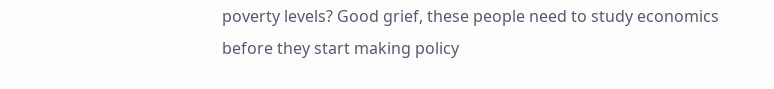poverty levels? Good grief, these people need to study economics before they start making policy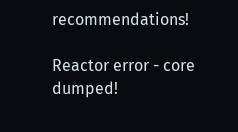recommendations!

Reactor error - core dumped!